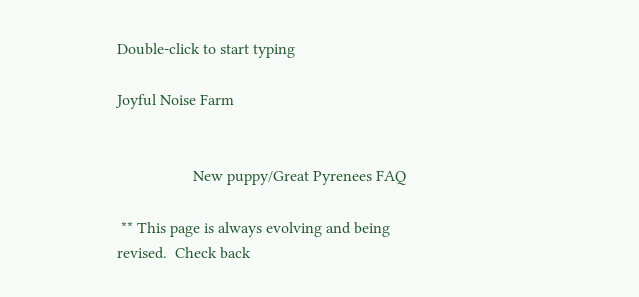Double-click to start typing

Joyful Noise Farm


                   New puppy/Great Pyrenees FAQ

 ** This page is always evolving and being revised.  Check back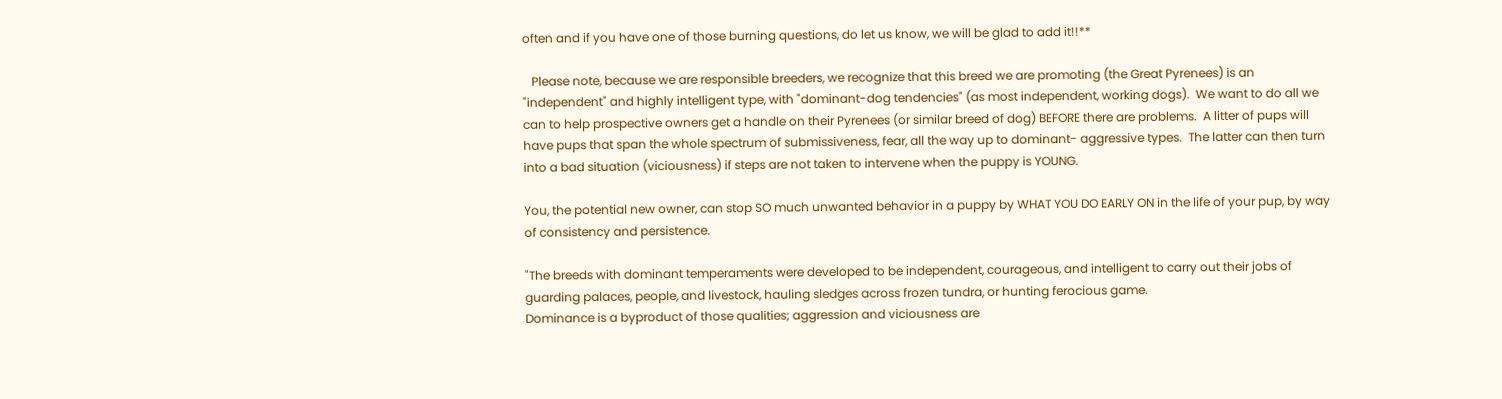often and if you have one of those burning questions, do let us know, we will be glad to add it!!**

   Please note, because we are responsible breeders, we recognize that this breed we are promoting (the Great Pyrenees) is an "independent" and highly intelligent type, with "dominant-dog tendencies" (as most independent, working dogs).  We want to do all we can to help prospective owners get a handle on their Pyrenees (or similar breed of dog) BEFORE there are problems.  A litter of pups will have pups that span the whole spectrum of submissiveness, fear, all the way up to dominant- aggressive types.  The latter can then turn into a bad situation (viciousness) if steps are not taken to intervene when the puppy is YOUNG.

You, the potential new owner, can stop SO much unwanted behavior in a puppy by WHAT YOU DO EARLY ON in the life of your pup, by way of consistency and persistence.

"The breeds with dominant temperaments were developed to be independent, courageous, and intelligent to carry out their jobs of guarding palaces, people, and livestock, hauling sledges across frozen tundra, or hunting ferocious game.                                                                                                                         Dominance is a byproduct of those qualities; aggression and viciousness are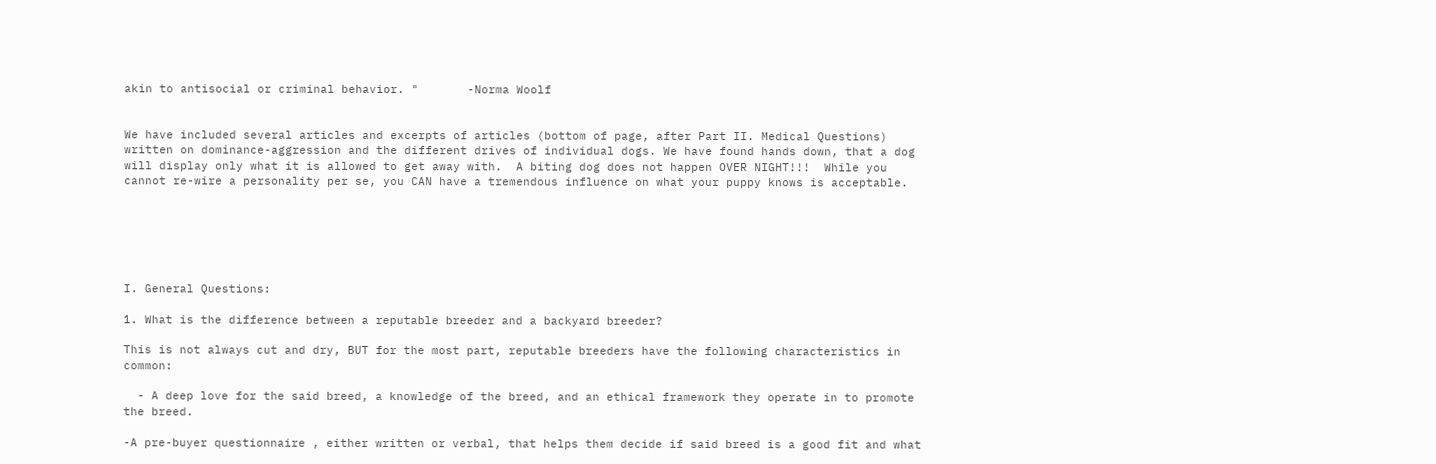akin to antisocial or criminal behavior. "       -Norma Woolf


We have included several articles and excerpts of articles (bottom of page, after Part II. Medical Questions) written on dominance-aggression and the different drives of individual dogs. We have found hands down, that a dog will display only what it is allowed to get away with.  A biting dog does not happen OVER NIGHT!!!  While you cannot re-wire a personality per se, you CAN have a tremendous influence on what your puppy knows is acceptable.






I. General Questions:

1. What is the difference between a reputable breeder and a backyard breeder?

This is not always cut and dry, BUT for the most part, reputable breeders have the following characteristics in  common:

  - A deep love for the said breed, a knowledge of the breed, and an ethical framework they operate in to promote the breed.

-A pre-buyer questionnaire , either written or verbal, that helps them decide if said breed is a good fit and what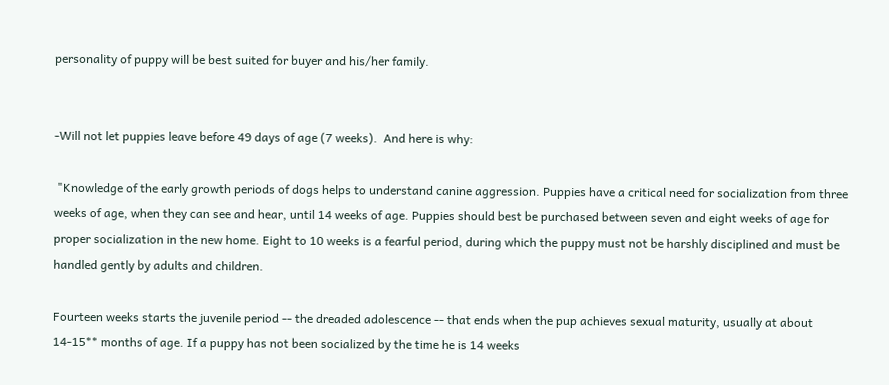personality of puppy will be best suited for buyer and his/her family.


-Will not let puppies leave before 49 days of age (7 weeks).  And here is why:

 "Knowledge of the early growth periods of dogs helps to understand canine aggression. Puppies have a critical need for socialization from three weeks of age, when they can see and hear, until 14 weeks of age. Puppies should best be purchased between seven and eight weeks of age for proper socialization in the new home. Eight to 10 weeks is a fearful period, during which the puppy must not be harshly disciplined and must be handled gently by adults and children.

Fourteen weeks starts the juvenile period -- the dreaded adolescence -- that ends when the pup achieves sexual maturity, usually at about 14-15** months of age. If a puppy has not been socialized by the time he is 14 weeks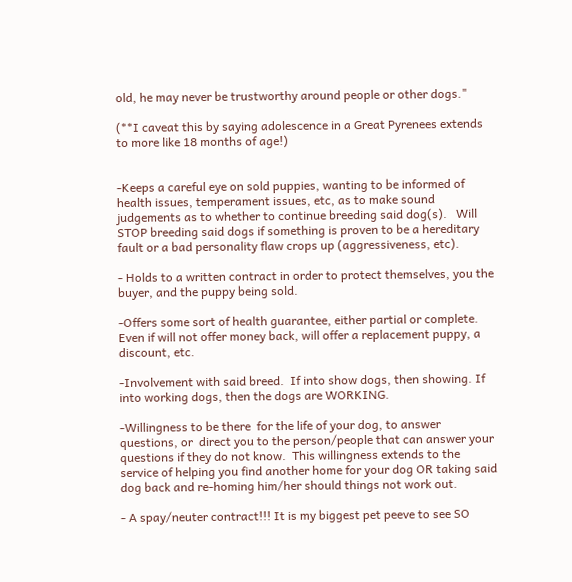old, he may never be trustworthy around people or other dogs."

(**I caveat this by saying adolescence in a Great Pyrenees extends to more like 18 months of age!)


-Keeps a careful eye on sold puppies, wanting to be informed of health issues, temperament issues, etc, as to make sound judgements as to whether to continue breeding said dog(s).   Will STOP breeding said dogs if something is proven to be a hereditary fault or a bad personality flaw crops up (aggressiveness, etc).

- Holds to a written contract in order to protect themselves, you the buyer, and the puppy being sold.

-Offers some sort of health guarantee, either partial or complete.  Even if will not offer money back, will offer a replacement puppy, a discount, etc.

-Involvement with said breed.  If into show dogs, then showing. If into working dogs, then the dogs are WORKING.

-Willingness to be there  for the life of your dog, to answer questions, or  direct you to the person/people that can answer your questions if they do not know.  This willingness extends to the service of helping you find another home for your dog OR taking said dog back and re-homing him/her should things not work out.

- A spay/neuter contract!!! It is my biggest pet peeve to see SO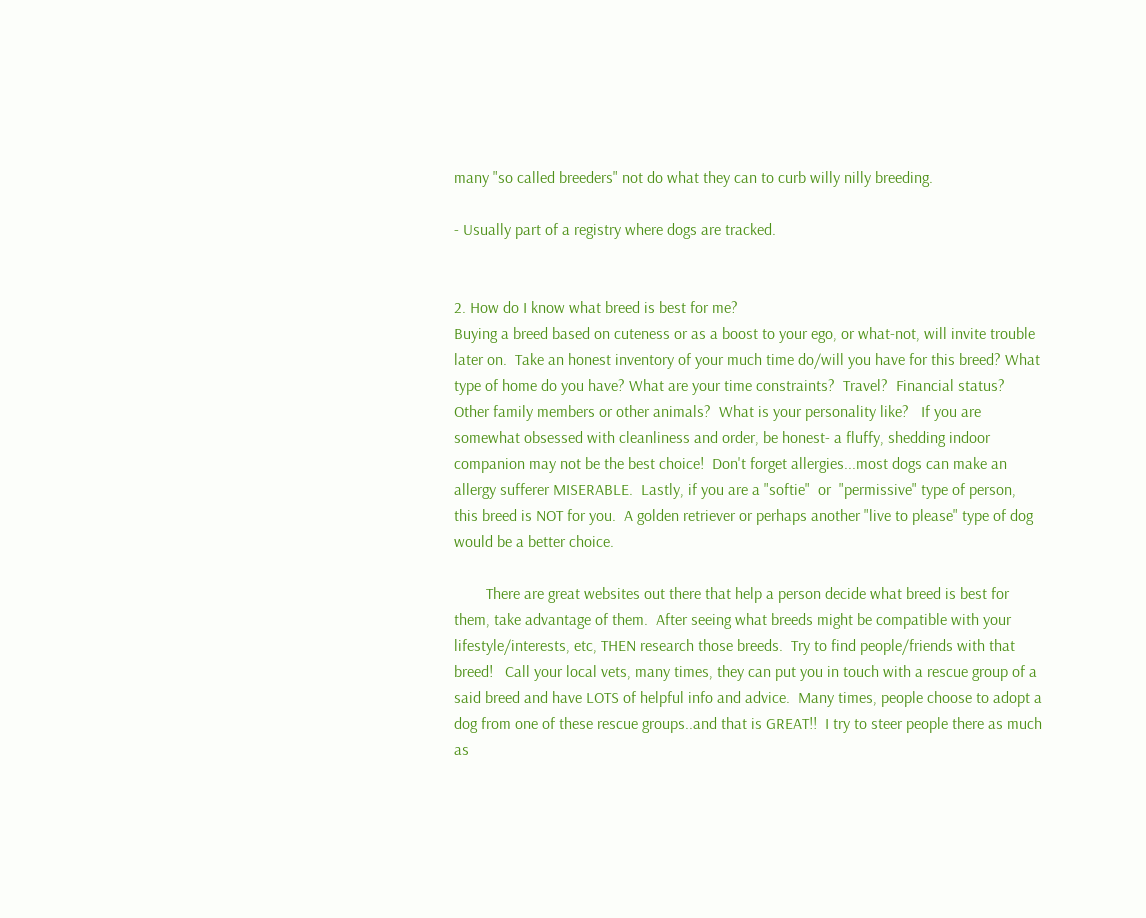many "so called breeders" not do what they can to curb willy nilly breeding.

- Usually part of a registry where dogs are tracked.


2. How do I know what breed is best for me?                                                                                               Buying a breed based on cuteness or as a boost to your ego, or what-not, will invite trouble later on.  Take an honest inventory of your much time do/will you have for this breed? What type of home do you have? What are your time constraints?  Travel?  Financial status?  Other family members or other animals?  What is your personality like?   If you are somewhat obsessed with cleanliness and order, be honest- a fluffy, shedding indoor companion may not be the best choice!  Don't forget allergies...most dogs can make an allergy sufferer MISERABLE.  Lastly, if you are a "softie"  or  "permissive" type of person,  this breed is NOT for you.  A golden retriever or perhaps another "live to please" type of dog would be a better choice.

        There are great websites out there that help a person decide what breed is best for them, take advantage of them.  After seeing what breeds might be compatible with your lifestyle/interests, etc, THEN research those breeds.  Try to find people/friends with that breed!   Call your local vets, many times, they can put you in touch with a rescue group of a said breed and have LOTS of helpful info and advice.  Many times, people choose to adopt a dog from one of these rescue groups..and that is GREAT!!  I try to steer people there as much as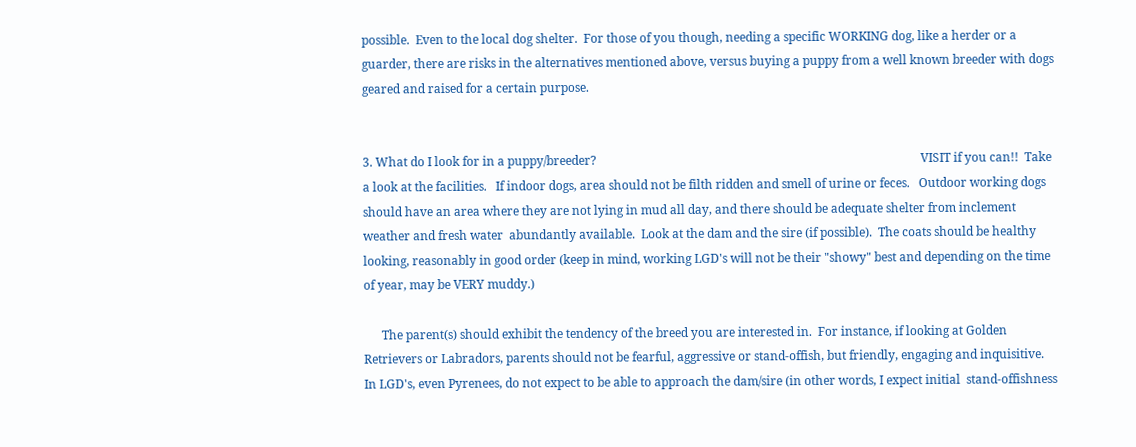possible.  Even to the local dog shelter.  For those of you though, needing a specific WORKING dog, like a herder or a guarder, there are risks in the alternatives mentioned above, versus buying a puppy from a well known breeder with dogs geared and raised for a certain purpose.


3. What do I look for in a puppy/breeder?                                                                                                            VISIT if you can!!  Take a look at the facilities.   If indoor dogs, area should not be filth ridden and smell of urine or feces.   Outdoor working dogs should have an area where they are not lying in mud all day, and there should be adequate shelter from inclement weather and fresh water  abundantly available.  Look at the dam and the sire (if possible).  The coats should be healthy looking, reasonably in good order (keep in mind, working LGD's will not be their "showy" best and depending on the time of year, may be VERY muddy.)

      The parent(s) should exhibit the tendency of the breed you are interested in.  For instance, if looking at Golden Retrievers or Labradors, parents should not be fearful, aggressive or stand-offish, but friendly, engaging and inquisitive.  In LGD's, even Pyrenees, do not expect to be able to approach the dam/sire (in other words, I expect initial  stand-offishness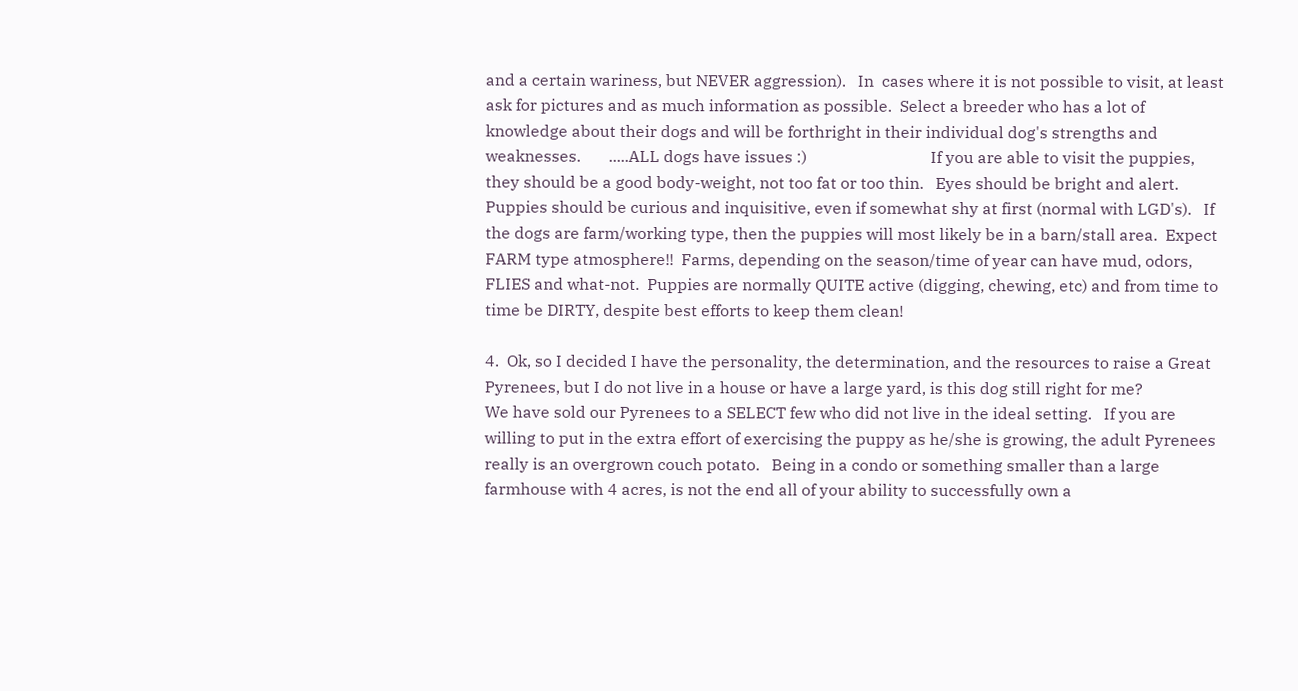and a certain wariness, but NEVER aggression).   In  cases where it is not possible to visit, at least ask for pictures and as much information as possible.  Select a breeder who has a lot of knowledge about their dogs and will be forthright in their individual dog's strengths and weaknesses.       .....ALL dogs have issues :)                               If you are able to visit the puppies,  they should be a good body-weight, not too fat or too thin.   Eyes should be bright and alert.  Puppies should be curious and inquisitive, even if somewhat shy at first (normal with LGD's).   If the dogs are farm/working type, then the puppies will most likely be in a barn/stall area.  Expect FARM type atmosphere!!  Farms, depending on the season/time of year can have mud, odors, FLIES and what-not.  Puppies are normally QUITE active (digging, chewing, etc) and from time to time be DIRTY, despite best efforts to keep them clean!

4.  Ok, so I decided I have the personality, the determination, and the resources to raise a Great Pyrenees, but I do not live in a house or have a large yard, is this dog still right for me?                                                                                                                                                We have sold our Pyrenees to a SELECT few who did not live in the ideal setting.   If you are willing to put in the extra effort of exercising the puppy as he/she is growing, the adult Pyrenees really is an overgrown couch potato.   Being in a condo or something smaller than a large farmhouse with 4 acres, is not the end all of your ability to successfully own a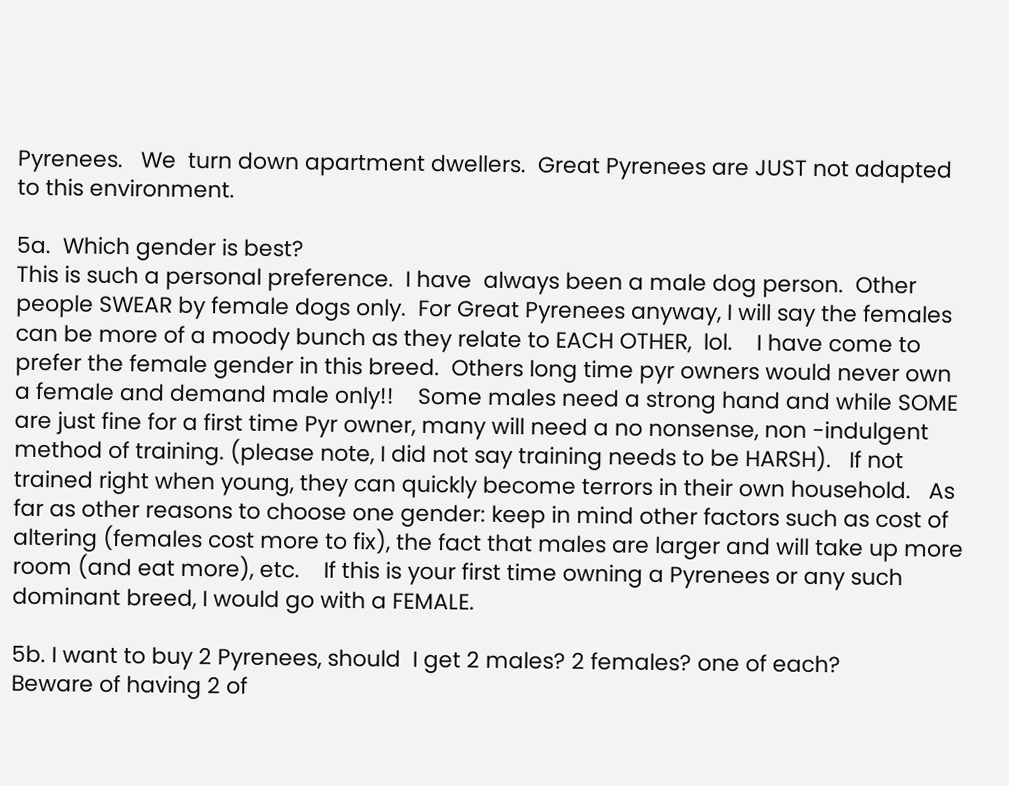Pyrenees.   We  turn down apartment dwellers.  Great Pyrenees are JUST not adapted to this environment.

5a.  Which gender is best?                                                                                                                                      This is such a personal preference.  I have  always been a male dog person.  Other people SWEAR by female dogs only.  For Great Pyrenees anyway, I will say the females can be more of a moody bunch as they relate to EACH OTHER,  lol.    I have come to prefer the female gender in this breed.  Others long time pyr owners would never own a female and demand male only!!    Some males need a strong hand and while SOME are just fine for a first time Pyr owner, many will need a no nonsense, non -indulgent method of training. (please note, I did not say training needs to be HARSH).   If not trained right when young, they can quickly become terrors in their own household.   As far as other reasons to choose one gender: keep in mind other factors such as cost of altering (females cost more to fix), the fact that males are larger and will take up more room (and eat more), etc.    If this is your first time owning a Pyrenees or any such dominant breed, I would go with a FEMALE.

5b. I want to buy 2 Pyrenees, should  I get 2 males? 2 females? one of each?                                       Beware of having 2 of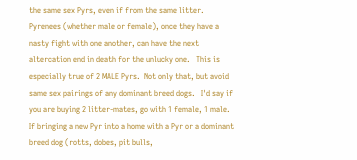the same sex Pyrs, even if from the same litter.  Pyrenees (whether male or female), once they have a nasty fight with one another, can have the next altercation end in death for the unlucky one.   This is especially true of 2 MALE Pyrs.  Not only that, but avoid same sex pairings of any dominant breed dogs.   I'd say if you are buying 2 litter-mates, go with 1 female, 1 male.   If bringing a new Pyr into a home with a Pyr or a dominant breed dog (rotts, dobes, pit bulls,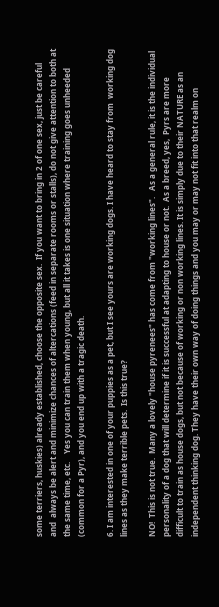some terriers, huskies) already established, choose the opposite sex.  If you want to bring in 2 of one sex, just be careful and  always be alert and minimize chances of altercations (feed in separate rooms or stalls), do not give attention to both at the same time, etc.    Yes you can train them when young, but all it takes is one situation where training goes unheeded (common for a Pyr), and you end up with a tragic death.

6. I am interested in one of your puppies as a pet, but I see yours are working dogs. I have heard to stay from  working dog lines as they make terrible pets.  Is this true?

NO!  This is not true.  Many a lovely "house pyrenees" has come from "working lines".   As a general rule, it is the individual personality of a dog that will determine if it is successful at adapting to house or not.  As a breed, yes,  Pyrs are more difficult to train as house dogs, but not because of working or non working lines. It is simply due to their NATURE as an independent thinking dog. They have their own way of doing things and you may or may not fit into that realm on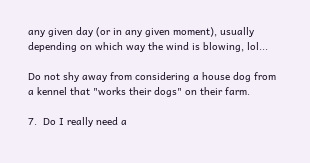any given day (or in any given moment), usually depending on which way the wind is blowing, lol...

Do not shy away from considering a house dog from a kennel that "works their dogs" on their farm.

7.  Do I really need a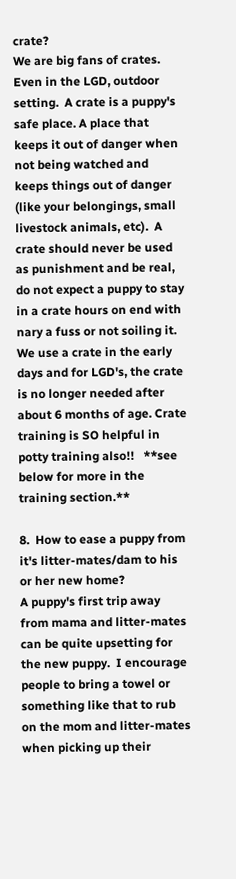crate?                                                                                                                                       We are big fans of crates.  Even in the LGD, outdoor setting.  A crate is a puppy's safe place. A place that keeps it out of danger when not being watched and keeps things out of danger (like your belongings, small livestock animals, etc).  A crate should never be used as punishment and be real, do not expect a puppy to stay in a crate hours on end with nary a fuss or not soiling it.  We use a crate in the early days and for LGD's, the crate is no longer needed after about 6 months of age. Crate training is SO helpful in potty training also!!   **see below for more in the training section.**

8.  How to ease a puppy from it's litter-mates/dam to his or her new home?                                          A puppy's first trip away from mama and litter-mates can be quite upsetting for the new puppy.  I encourage people to bring a towel or something like that to rub on the mom and litter-mates when picking up their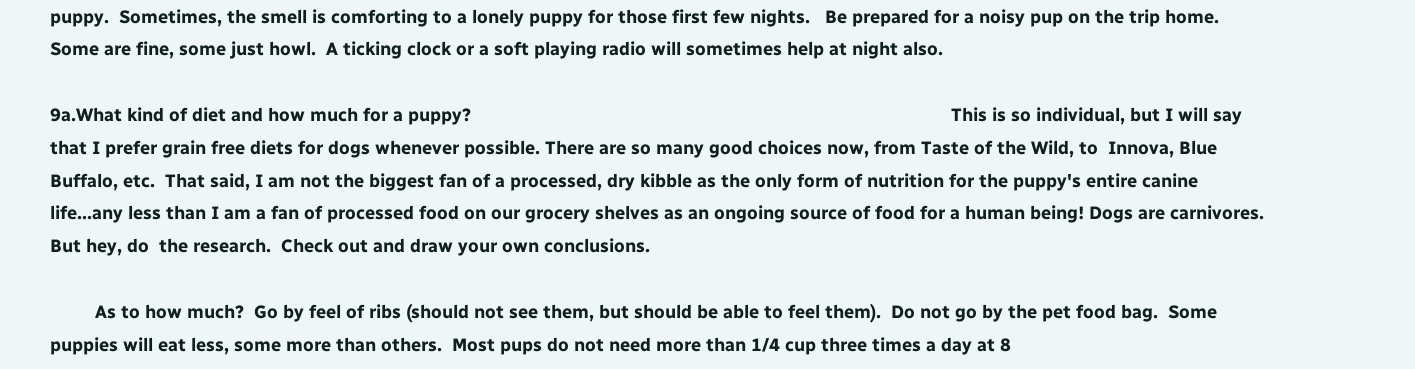puppy.  Sometimes, the smell is comforting to a lonely puppy for those first few nights.   Be prepared for a noisy pup on the trip home.  Some are fine, some just howl.  A ticking clock or a soft playing radio will sometimes help at night also.

9a.What kind of diet and how much for a puppy?                                                                                                This is so individual, but I will say that I prefer grain free diets for dogs whenever possible. There are so many good choices now, from Taste of the Wild, to  Innova, Blue Buffalo, etc.  That said, I am not the biggest fan of a processed, dry kibble as the only form of nutrition for the puppy's entire canine life...any less than I am a fan of processed food on our grocery shelves as an ongoing source of food for a human being! Dogs are carnivores.  But hey, do  the research.  Check out and draw your own conclusions.

         As to how much?  Go by feel of ribs (should not see them, but should be able to feel them).  Do not go by the pet food bag.  Some puppies will eat less, some more than others.  Most pups do not need more than 1/4 cup three times a day at 8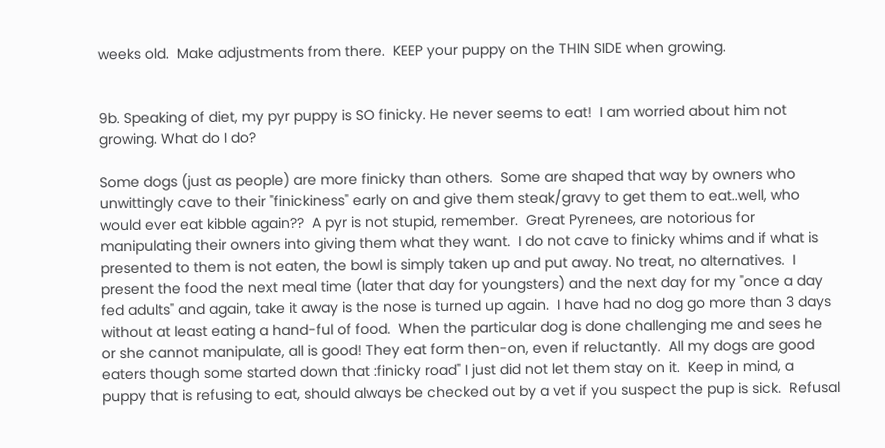weeks old.  Make adjustments from there.  KEEP your puppy on the THIN SIDE when growing.


9b. Speaking of diet, my pyr puppy is SO finicky. He never seems to eat!  I am worried about him not growing. What do I do?

Some dogs (just as people) are more finicky than others.  Some are shaped that way by owners who unwittingly cave to their "finickiness" early on and give them steak/gravy to get them to eat..well, who would ever eat kibble again??  A pyr is not stupid, remember.  Great Pyrenees, are notorious for manipulating their owners into giving them what they want.  I do not cave to finicky whims and if what is presented to them is not eaten, the bowl is simply taken up and put away. No treat, no alternatives.  I present the food the next meal time (later that day for youngsters) and the next day for my "once a day fed adults" and again, take it away is the nose is turned up again.  I have had no dog go more than 3 days without at least eating a hand-ful of food.  When the particular dog is done challenging me and sees he or she cannot manipulate, all is good! They eat form then-on, even if reluctantly.  All my dogs are good eaters though some started down that :finicky road" I just did not let them stay on it.  Keep in mind, a puppy that is refusing to eat, should always be checked out by a vet if you suspect the pup is sick.  Refusal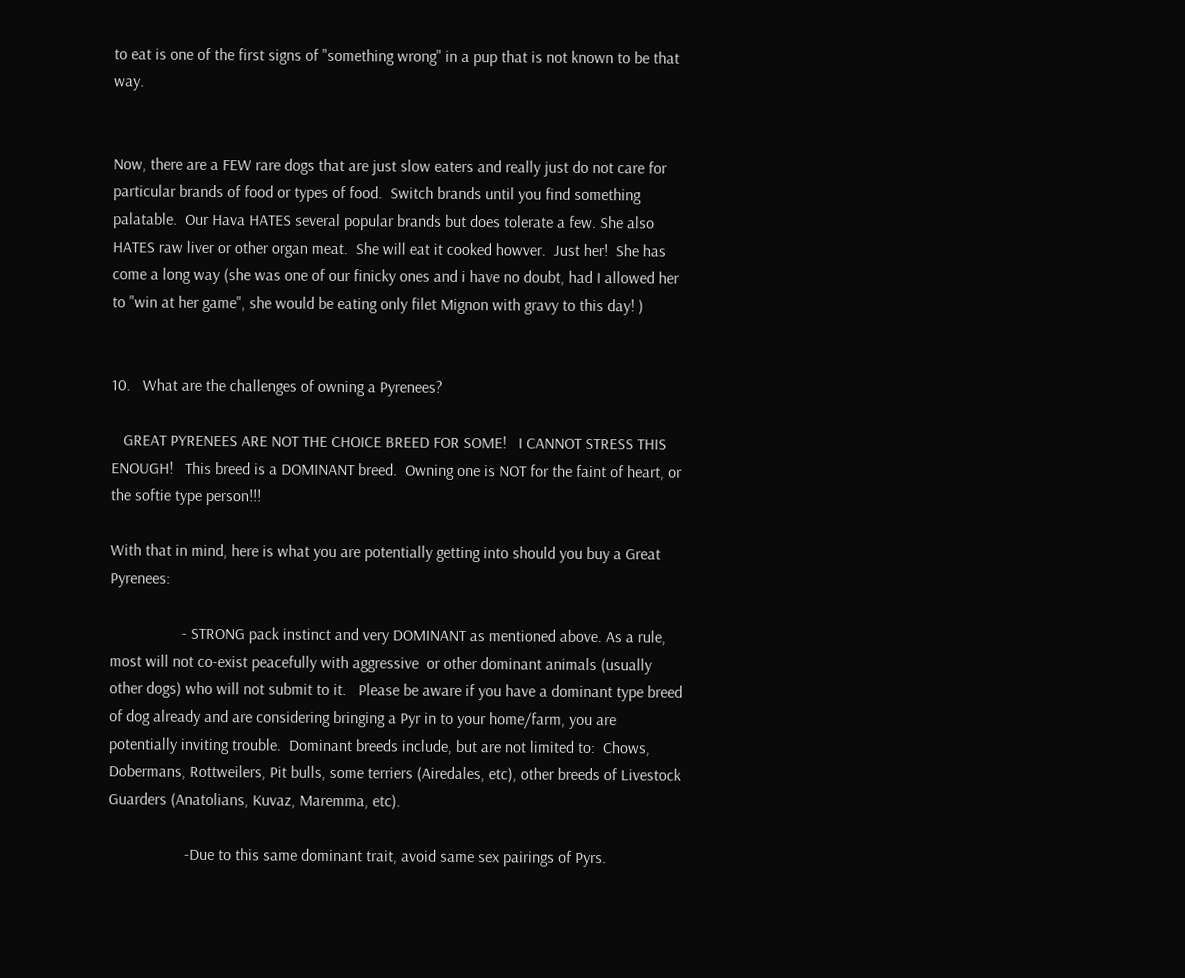to eat is one of the first signs of "something wrong" in a pup that is not known to be that way.


Now, there are a FEW rare dogs that are just slow eaters and really just do not care for particular brands of food or types of food.  Switch brands until you find something palatable.  Our Hava HATES several popular brands but does tolerate a few. She also HATES raw liver or other organ meat.  She will eat it cooked howver.  Just her!  She has come a long way (she was one of our finicky ones and i have no doubt, had I allowed her to "win at her game", she would be eating only filet Mignon with gravy to this day! )


10.   What are the challenges of owning a Pyrenees?

   GREAT PYRENEES ARE NOT THE CHOICE BREED FOR SOME!   I CANNOT STRESS THIS ENOUGH!   This breed is a DOMINANT breed.  Owning one is NOT for the faint of heart, or the softie type person!!!

With that in mind, here is what you are potentially getting into should you buy a Great Pyrenees:

                  - STRONG pack instinct and very DOMINANT as mentioned above. As a rule, most will not co-exist peacefully with aggressive  or other dominant animals (usually other dogs) who will not submit to it.   Please be aware if you have a dominant type breed of dog already and are considering bringing a Pyr in to your home/farm, you are potentially inviting trouble.  Dominant breeds include, but are not limited to:  Chows, Dobermans, Rottweilers, Pit bulls, some terriers (Airedales, etc), other breeds of Livestock Guarders (Anatolians, Kuvaz, Maremma, etc).

                   -Due to this same dominant trait, avoid same sex pairings of Pyrs.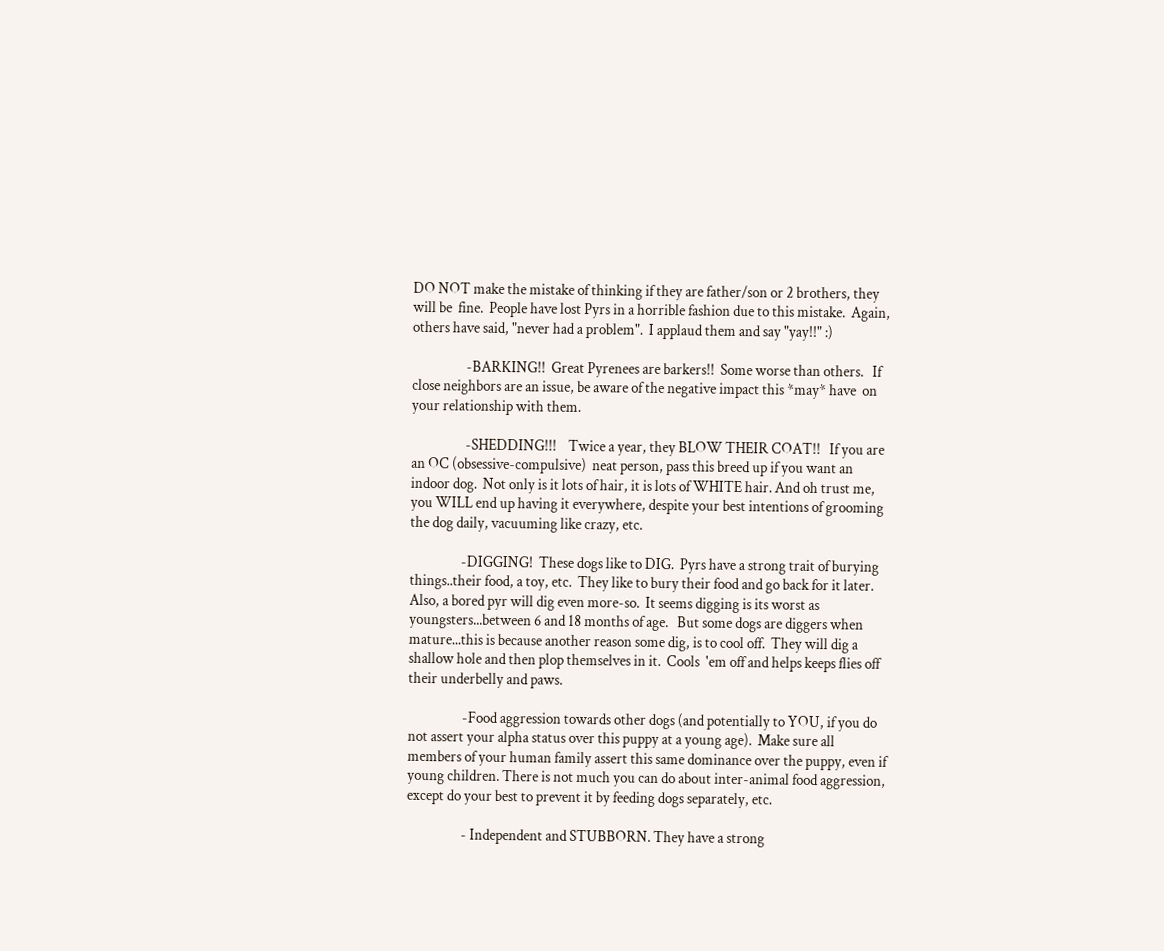DO NOT make the mistake of thinking if they are father/son or 2 brothers, they will be  fine.  People have lost Pyrs in a horrible fashion due to this mistake.  Again, others have said, "never had a problem".  I applaud them and say "yay!!" :)

                  -BARKING!!  Great Pyrenees are barkers!!  Some worse than others.   If  close neighbors are an issue, be aware of the negative impact this *may* have  on your relationship with them.

                  -SHEDDING!!!    Twice a year, they BLOW THEIR COAT!!   If you are an OC (obsessive-compulsive)  neat person, pass this breed up if you want an indoor dog.  Not only is it lots of hair, it is lots of WHITE hair. And oh trust me, you WILL end up having it everywhere, despite your best intentions of grooming the dog daily, vacuuming like crazy, etc.

                 -DIGGING!  These dogs like to DIG.  Pyrs have a strong trait of burying things..their food, a toy, etc.  They like to bury their food and go back for it later.  Also, a bored pyr will dig even more-so.  It seems digging is its worst as youngsters...between 6 and 18 months of age.   But some dogs are diggers when mature...this is because another reason some dig, is to cool off.  They will dig a shallow hole and then plop themselves in it.  Cools  'em off and helps keeps flies off their underbelly and paws.

                  -Food aggression towards other dogs (and potentially to YOU, if you do not assert your alpha status over this puppy at a young age).  Make sure all members of your human family assert this same dominance over the puppy, even if young children. There is not much you can do about inter-animal food aggression, except do your best to prevent it by feeding dogs separately, etc.

                  - Independent and STUBBORN. They have a strong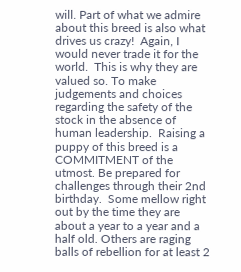will. Part of what we admire about this breed is also what drives us crazy!  Again, I would never trade it for the world.  This is why they are valued so. To make judgements and choices regarding the safety of the stock in the absence of human leadership.  Raising a puppy of this breed is a COMMITMENT of the utmost. Be prepared for challenges through their 2nd birthday.  Some mellow right out by the time they are about a year to a year and a half old. Others are raging balls of rebellion for at least 2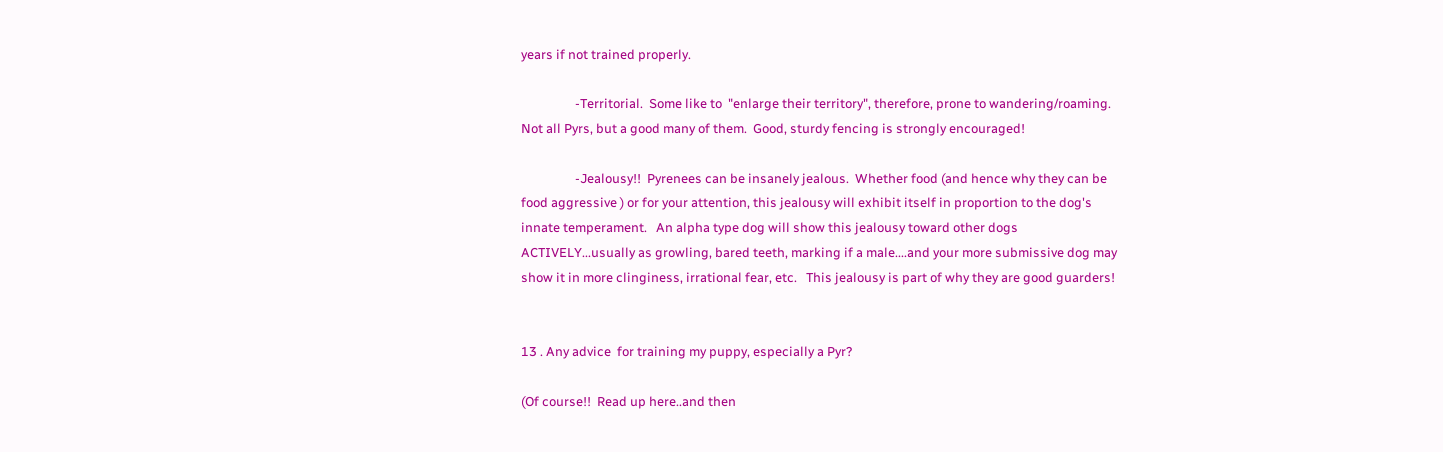years if not trained properly.

                  -Territorial.  Some like to  "enlarge their territory", therefore, prone to wandering/roaming.  Not all Pyrs, but a good many of them.  Good, sturdy fencing is strongly encouraged!

                  -Jealousy!!  Pyrenees can be insanely jealous.  Whether food (and hence why they can be food aggressive ) or for your attention, this jealousy will exhibit itself in proportion to the dog's innate temperament.   An alpha type dog will show this jealousy toward other dogs ACTIVELY...usually as growling, bared teeth, marking if a male....and your more submissive dog may show it in more clinginess, irrational fear, etc.   This jealousy is part of why they are good guarders!


13 . Any advice  for training my puppy, especially a Pyr?

(Of course!!  Read up here..and then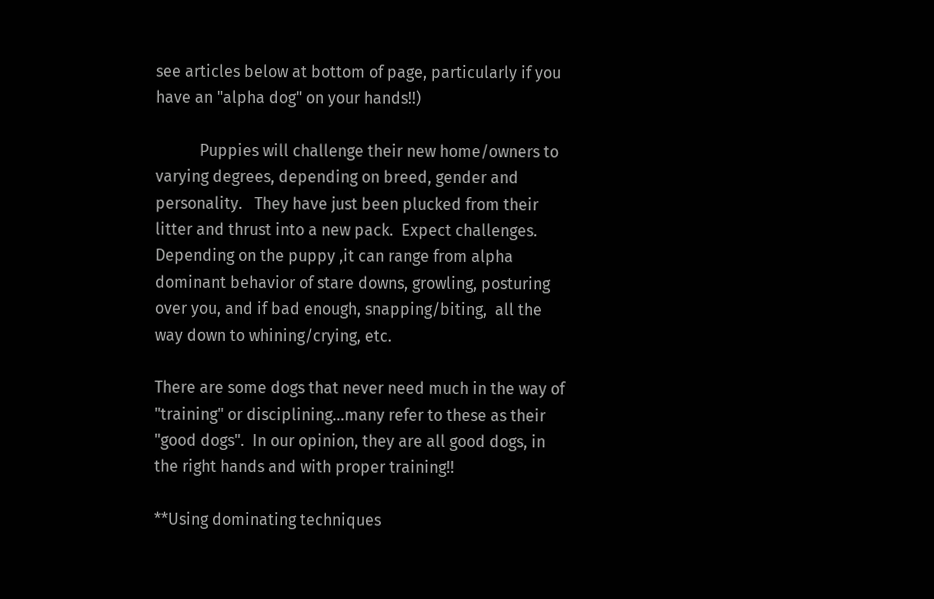see articles below at bottom of page, particularly if you have an "alpha dog" on your hands!!)

           Puppies will challenge their new home/owners to varying degrees, depending on breed, gender and personality.   They have just been plucked from their litter and thrust into a new pack.  Expect challenges. Depending on the puppy ,it can range from alpha dominant behavior of stare downs, growling, posturing over you, and if bad enough, snapping/biting,  all the way down to whining/crying, etc.

There are some dogs that never need much in the way of "training" or disciplining...many refer to these as their "good dogs".  In our opinion, they are all good dogs, in the right hands and with proper training!!

**Using dominating techniques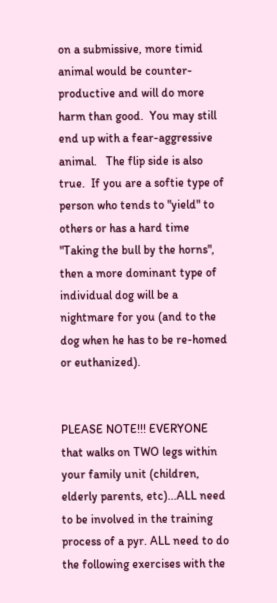on a submissive, more timid animal would be counter-productive and will do more harm than good.  You may still end up with a fear-aggressive animal.   The flip side is also true.  If you are a softie type of person who tends to "yield" to others or has a hard time "Taking the bull by the horns", then a more dominant type of individual dog will be a nightmare for you (and to the dog when he has to be re-homed or euthanized).


PLEASE NOTE!!! EVERYONE that walks on TWO legs within your family unit (children, elderly parents, etc)...ALL need to be involved in the training process of a pyr. ALL need to do the following exercises with the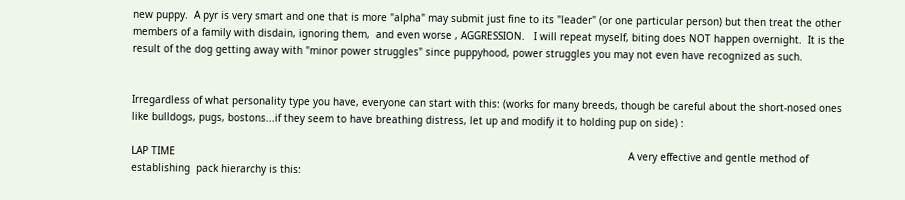new puppy.  A pyr is very smart and one that is more "alpha" may submit just fine to its "leader" (or one particular person) but then treat the other members of a family with disdain, ignoring them,  and even worse , AGGRESSION.   I will repeat myself, biting does NOT happen overnight.  It is the result of the dog getting away with "minor power struggles" since puppyhood, power struggles you may not even have recognized as such.


Irregardless of what personality type you have, everyone can start with this: (works for many breeds, though be careful about the short-nosed ones like bulldogs, pugs, bostons...if they seem to have breathing distress, let up and modify it to holding pup on side) :

LAP TIME                                                                                                                                                       A very effective and gentle method of establishing  pack hierarchy is this: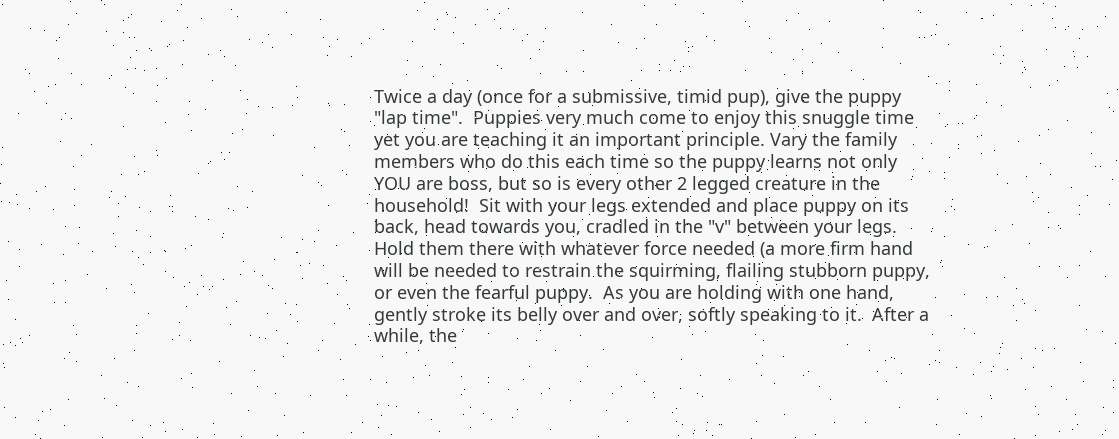Twice a day (once for a submissive, timid pup), give the puppy "lap time".  Puppies very much come to enjoy this snuggle time yet you are teaching it an important principle. Vary the family members who do this each time so the puppy learns not only YOU are boss, but so is every other 2 legged creature in the household!  Sit with your legs extended and place puppy on its back, head towards you, cradled in the "v" between your legs.  Hold them there with whatever force needed (a more firm hand will be needed to restrain the squirming, flailing stubborn puppy, or even the fearful puppy.  As you are holding with one hand, gently stroke its belly over and over, softly speaking to it.  After a while, the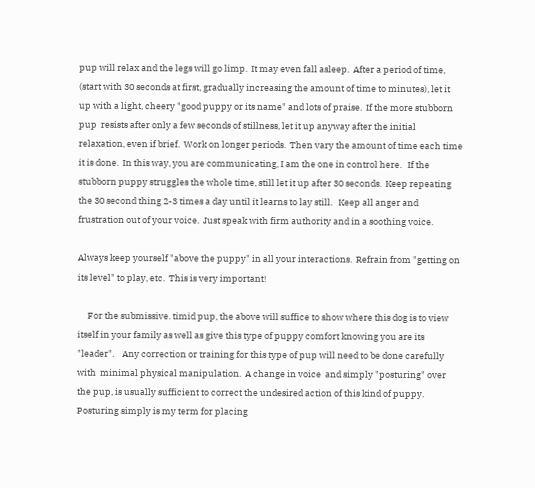pup will relax and the legs will go limp.  It may even fall asleep.  After a period of time, (start with 30 seconds at first, gradually increasing the amount of time to minutes), let it up with a light, cheery "good puppy or its name" and lots of praise.  If the more stubborn  pup  resists after only a few seconds of stillness, let it up anyway after the initial relaxation, even if brief.  Work on longer periods.  Then vary the amount of time each time it is done.  In this way, you are communicating, I am the one in control here.   If the stubborn puppy struggles the whole time, still let it up after 30 seconds.  Keep repeating the 30 second thing 2-3 times a day until it learns to lay still.   Keep all anger and frustration out of your voice.  Just speak with firm authority and in a soothing voice.

Always keep yourself "above the puppy" in all your interactions.  Refrain from "getting on its level" to play, etc.  This is very important!

     For the submissive. timid pup, the above will suffice to show where this dog is to view itself in your family as well as give this type of puppy comfort knowing you are its "leader".    Any correction or training for this type of pup will need to be done carefully with  minimal physical manipulation.  A change in voice  and simply "posturing" over the pup, is usually sufficient to correct the undesired action of this kind of puppy. Posturing simply is my term for placing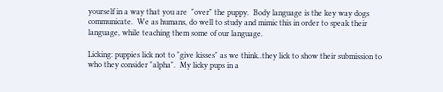yourself in a way that you are  "over" the puppy.  Body language is the key way dogs communicate.  We as humans, do well to study and mimic this in order to speak their language, while teaching them some of our language.

Licking: puppies lick not to "give kisses" as we think..they lick to show their submission to who they consider "alpha".  My licky pups in a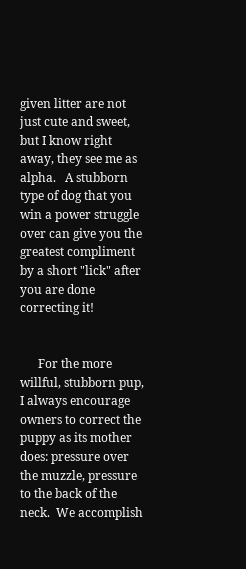given litter are not just cute and sweet, but I know right away, they see me as alpha.   A stubborn type of dog that you win a power struggle over can give you the greatest compliment by a short "lick" after you are done correcting it!


      For the more willful, stubborn pup,  I always encourage owners to correct the puppy as its mother does: pressure over the muzzle, pressure to the back of the neck.  We accomplish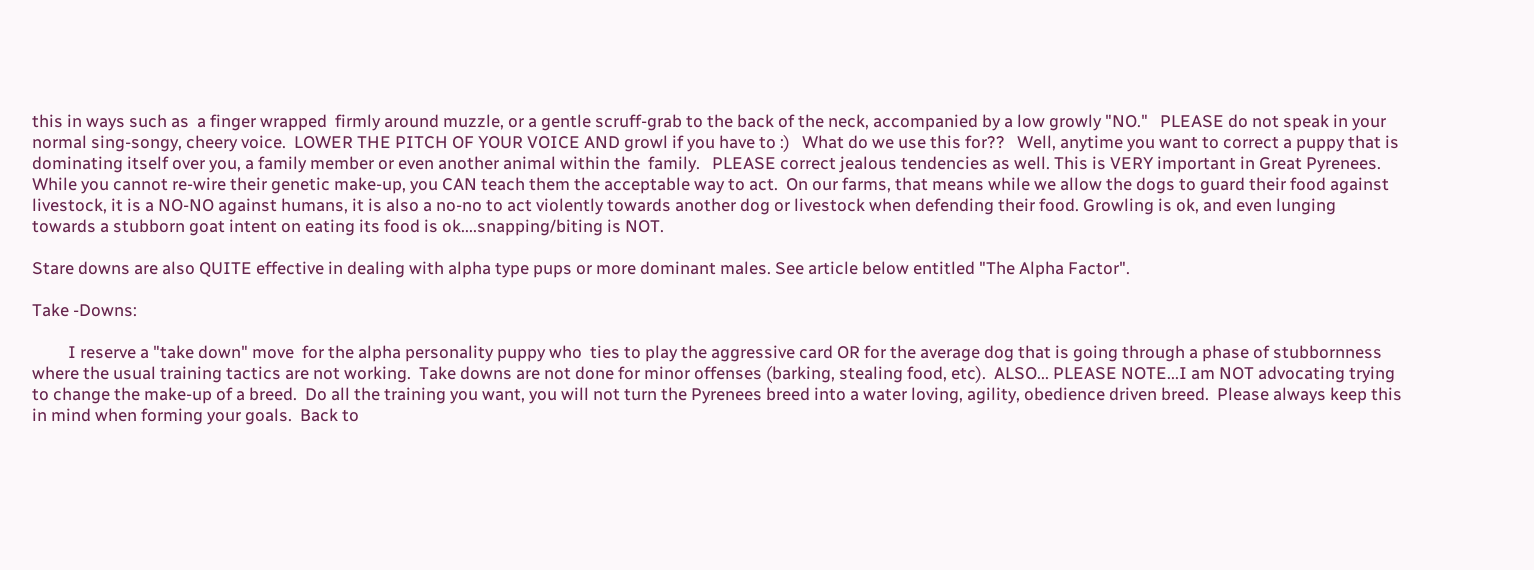this in ways such as  a finger wrapped  firmly around muzzle, or a gentle scruff-grab to the back of the neck, accompanied by a low growly "NO."   PLEASE do not speak in your normal sing-songy, cheery voice.  LOWER THE PITCH OF YOUR VOICE AND growl if you have to :)   What do we use this for??   Well, anytime you want to correct a puppy that is dominating itself over you, a family member or even another animal within the  family.   PLEASE correct jealous tendencies as well. This is VERY important in Great Pyrenees.   While you cannot re-wire their genetic make-up, you CAN teach them the acceptable way to act.  On our farms, that means while we allow the dogs to guard their food against livestock, it is a NO-NO against humans, it is also a no-no to act violently towards another dog or livestock when defending their food. Growling is ok, and even lunging towards a stubborn goat intent on eating its food is ok....snapping/biting is NOT.

Stare downs are also QUITE effective in dealing with alpha type pups or more dominant males. See article below entitled "The Alpha Factor".

Take -Downs:

         I reserve a "take down" move  for the alpha personality puppy who  ties to play the aggressive card OR for the average dog that is going through a phase of stubbornness where the usual training tactics are not working.  Take downs are not done for minor offenses (barking, stealing food, etc).  ALSO... PLEASE NOTE...I am NOT advocating trying to change the make-up of a breed.  Do all the training you want, you will not turn the Pyrenees breed into a water loving, agility, obedience driven breed.  Please always keep this in mind when forming your goals.  Back to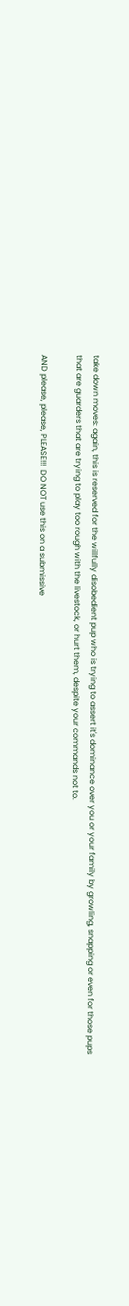take down moves: again, this is reserved for the willfully disobedient pup who is trying to assert it's dominance over you or your family by growling, snapping or even for those pups that are guarders that are trying to play too rough with the livestock, or hurt them, despite your commands not to.

AND please, please, PLEASE!!!  DO NOT use this on a submissive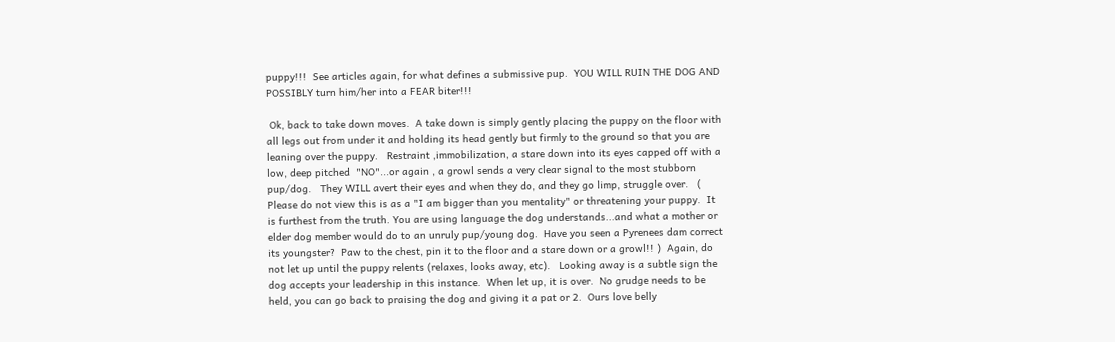puppy!!!  See articles again, for what defines a submissive pup.  YOU WILL RUIN THE DOG AND POSSIBLY turn him/her into a FEAR biter!!!

 Ok, back to take down moves.  A take down is simply gently placing the puppy on the floor with all legs out from under it and holding its head gently but firmly to the ground so that you are leaning over the puppy.   Restraint ,immobilization, a stare down into its eyes capped off with a low, deep pitched  "NO"...or again , a growl sends a very clear signal to the most stubborn pup/dog.   They WILL avert their eyes and when they do, and they go limp, struggle over.   (  Please do not view this is as a "I am bigger than you mentality" or threatening your puppy.  It is furthest from the truth. You are using language the dog understands...and what a mother or elder dog member would do to an unruly pup/young dog.  Have you seen a Pyrenees dam correct its youngster?  Paw to the chest, pin it to the floor and a stare down or a growl!! )  Again, do not let up until the puppy relents (relaxes, looks away, etc).   Looking away is a subtle sign the dog accepts your leadership in this instance.  When let up, it is over.  No grudge needs to be held, you can go back to praising the dog and giving it a pat or 2.  Ours love belly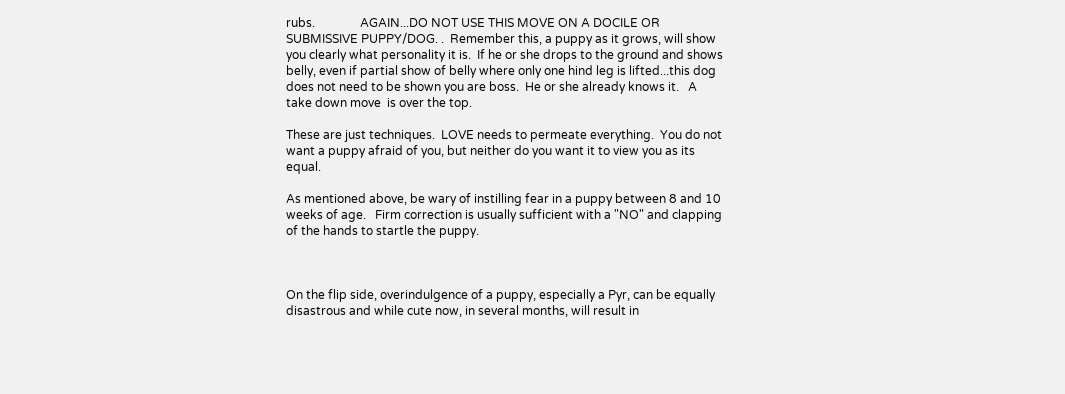rubs.               AGAIN...DO NOT USE THIS MOVE ON A DOCILE OR SUBMISSIVE PUPPY/DOG. .  Remember this, a puppy as it grows, will show you clearly what personality it is.  If he or she drops to the ground and shows belly, even if partial show of belly where only one hind leg is lifted...this dog does not need to be shown you are boss.  He or she already knows it.   A take down move  is over the top.

These are just techniques.  LOVE needs to permeate everything.  You do not want a puppy afraid of you, but neither do you want it to view you as its equal.

As mentioned above, be wary of instilling fear in a puppy between 8 and 10 weeks of age.   Firm correction is usually sufficient with a "NO" and clapping of the hands to startle the puppy.



On the flip side, overindulgence of a puppy, especially a Pyr, can be equally disastrous and while cute now, in several months, will result in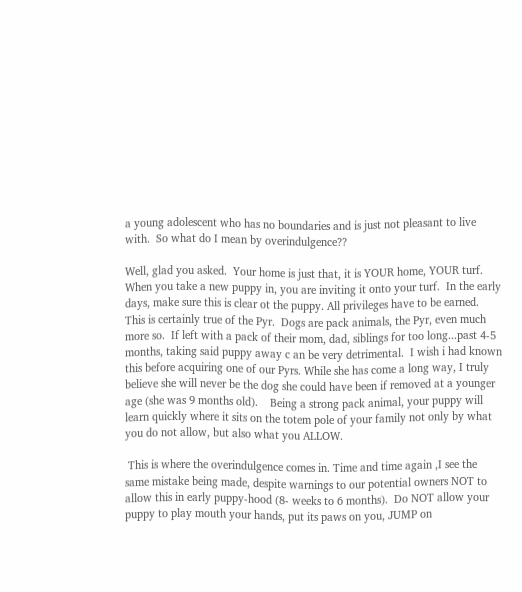a young adolescent who has no boundaries and is just not pleasant to live with.  So what do I mean by overindulgence??

Well, glad you asked.  Your home is just that, it is YOUR home, YOUR turf.  When you take a new puppy in, you are inviting it onto your turf.  In the early days, make sure this is clear ot the puppy. All privileges have to be earned.   This is certainly true of the Pyr.  Dogs are pack animals, the Pyr, even much more so.  If left with a pack of their mom, dad, siblings for too long...past 4-5 months, taking said puppy away c an be very detrimental.  I wish i had known this before acquiring one of our Pyrs. While she has come a long way, I truly believe she will never be the dog she could have been if removed at a younger age (she was 9 months old).    Being a strong pack animal, your puppy will learn quickly where it sits on the totem pole of your family not only by what you do not allow, but also what you ALLOW.

 This is where the overindulgence comes in. Time and time again ,I see the same mistake being made, despite warnings to our potential owners NOT to allow this in early puppy-hood (8- weeks to 6 months).  Do NOT allow your puppy to play mouth your hands, put its paws on you, JUMP on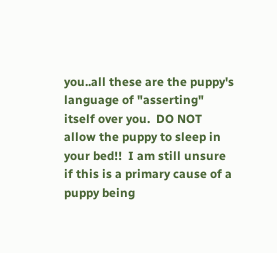you..all these are the puppy's language of "asserting" itself over you.  DO NOT allow the puppy to sleep in your bed!!  I am still unsure if this is a primary cause of a puppy being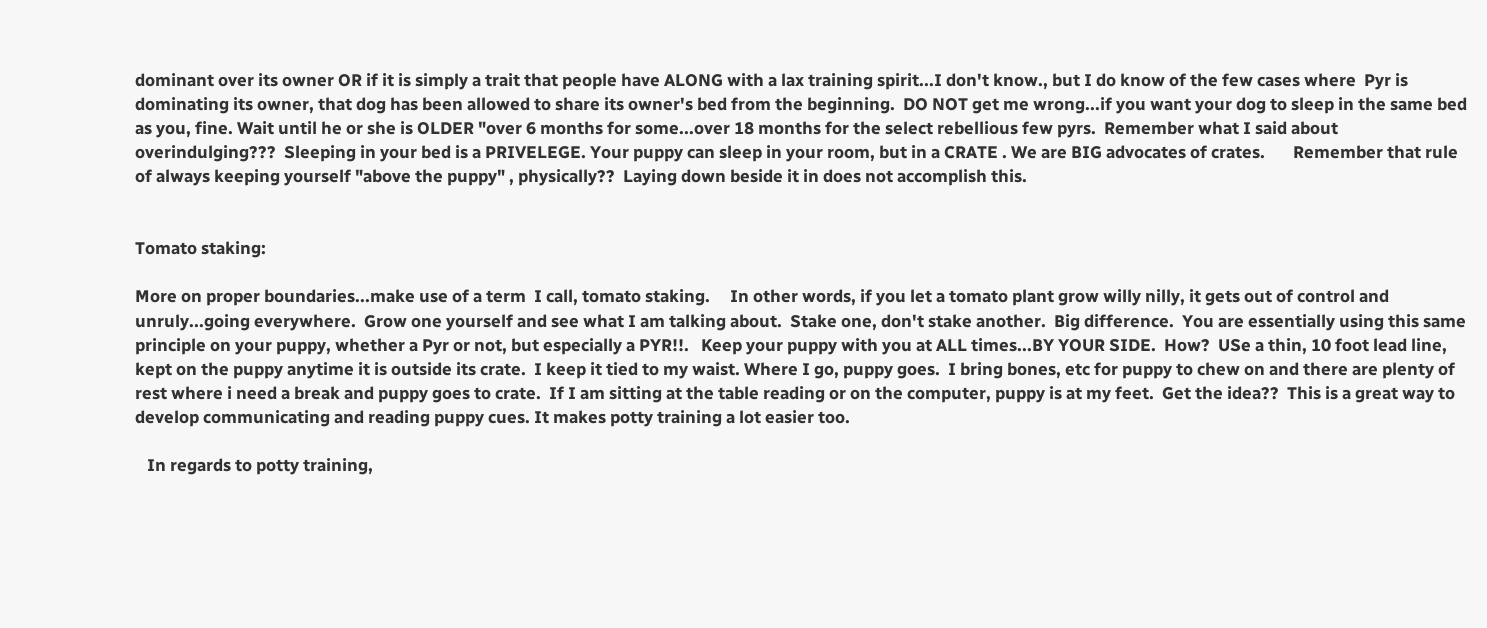dominant over its owner OR if it is simply a trait that people have ALONG with a lax training spirit...I don't know., but I do know of the few cases where  Pyr is dominating its owner, that dog has been allowed to share its owner's bed from the beginning.  DO NOT get me wrong...if you want your dog to sleep in the same bed as you, fine. Wait until he or she is OLDER "over 6 months for some...over 18 months for the select rebellious few pyrs.  Remember what I said about overindulging???  Sleeping in your bed is a PRIVELEGE. Your puppy can sleep in your room, but in a CRATE . We are BIG advocates of crates.       Remember that rule of always keeping yourself "above the puppy" , physically??  Laying down beside it in does not accomplish this.


Tomato staking:

More on proper boundaries...make use of a term  I call, tomato staking.     In other words, if you let a tomato plant grow willy nilly, it gets out of control and unruly...going everywhere.  Grow one yourself and see what I am talking about.  Stake one, don't stake another.  Big difference.  You are essentially using this same principle on your puppy, whether a Pyr or not, but especially a PYR!!.   Keep your puppy with you at ALL times...BY YOUR SIDE.  How?  USe a thin, 10 foot lead line, kept on the puppy anytime it is outside its crate.  I keep it tied to my waist. Where I go, puppy goes.  I bring bones, etc for puppy to chew on and there are plenty of rest where i need a break and puppy goes to crate.  If I am sitting at the table reading or on the computer, puppy is at my feet.  Get the idea??  This is a great way to develop communicating and reading puppy cues. It makes potty training a lot easier too.

   In regards to potty training,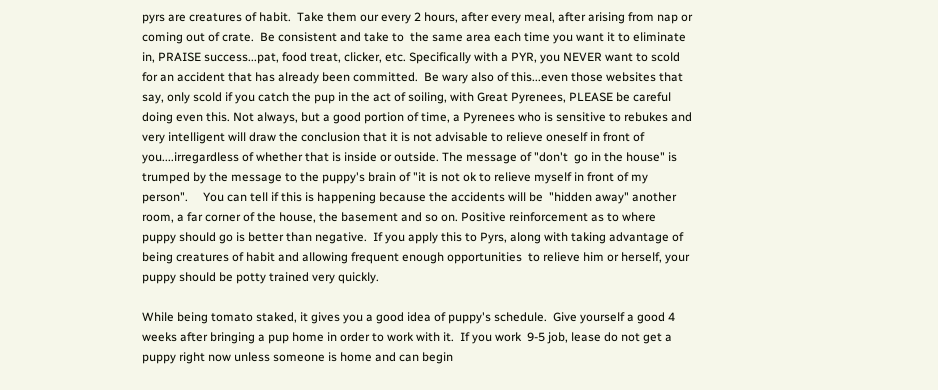pyrs are creatures of habit.  Take them our every 2 hours, after every meal, after arising from nap or coming out of crate.  Be consistent and take to  the same area each time you want it to eliminate in, PRAISE success...pat, food treat, clicker, etc. Specifically with a PYR, you NEVER want to scold for an accident that has already been committed.  Be wary also of this...even those websites that say, only scold if you catch the pup in the act of soiling, with Great Pyrenees, PLEASE be careful doing even this. Not always, but a good portion of time, a Pyrenees who is sensitive to rebukes and very intelligent will draw the conclusion that it is not advisable to relieve oneself in front of you....irregardless of whether that is inside or outside. The message of "don't  go in the house" is trumped by the message to the puppy's brain of "it is not ok to relieve myself in front of my person".     You can tell if this is happening because the accidents will be  "hidden away" another room, a far corner of the house, the basement and so on. Positive reinforcement as to where puppy should go is better than negative.  If you apply this to Pyrs, along with taking advantage of being creatures of habit and allowing frequent enough opportunities  to relieve him or herself, your puppy should be potty trained very quickly.

While being tomato staked, it gives you a good idea of puppy's schedule.  Give yourself a good 4 weeks after bringing a pup home in order to work with it.  If you work  9-5 job, lease do not get a puppy right now unless someone is home and can begin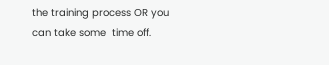the training process OR you can take some  time off.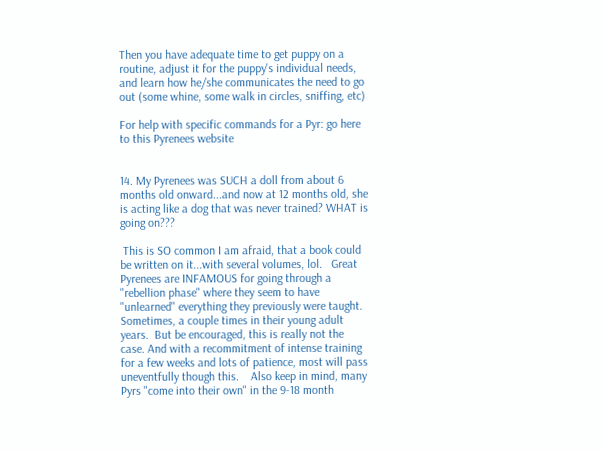Then you have adequate time to get puppy on a routine, adjust it for the puppy's individual needs, and learn how he/she communicates the need to go out (some whine, some walk in circles, sniffing, etc)

For help with specific commands for a Pyr: go here to this Pyrenees website


14. My Pyrenees was SUCH a doll from about 6 months old onward...and now at 12 months old, she is acting like a dog that was never trained? WHAT is going on???

 This is SO common I am afraid, that a book could be written on it...with several volumes, lol.   Great Pyrenees are INFAMOUS for going through a "rebellion phase" where they seem to have "unlearned" everything they previously were taught.  Sometimes, a couple times in their young adult years.  But be encouraged, this is really not the case. And with a recommitment of intense training for a few weeks and lots of patience, most will pass uneventfully though this.    Also keep in mind, many Pyrs "come into their own" in the 9-18 month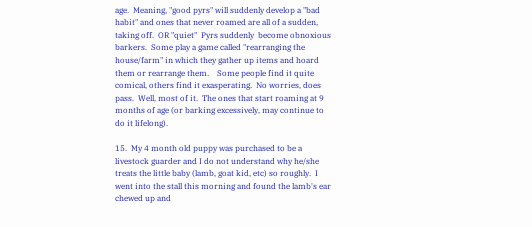age.  Meaning, "good pyrs" will suddenly develop a "bad habit" and ones that never roamed are all of a sudden, taking off.  OR "quiet"  Pyrs suddenly  become obnoxious barkers.  Some play a game called "rearranging the house/farm" in which they gather up items and hoard them or rearrange them.    Some people find it quite comical, others find it exasperating.  No worries, does pass.  Well, most of it.  The ones that start roaming at 9 months of age (or barking excessively, may continue to do it lifelong).

15.  My 4 month old puppy was purchased to be a  livestock guarder and I do not understand why he/she treats the little baby (lamb, goat kid, etc) so roughly.  I went into the stall this morning and found the lamb's ear chewed up and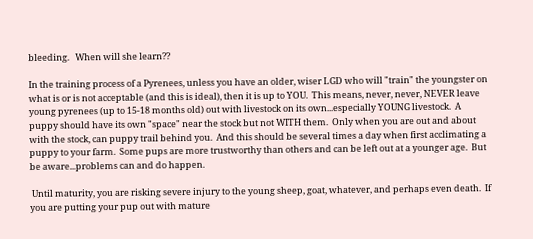bleeding.   When will she learn??

In the training process of a Pyrenees, unless you have an older, wiser LGD who will "train" the youngster on what is or is not acceptable (and this is ideal), then it is up to YOU.  This means, never, never, NEVER leave young pyrenees (up to 15-18 months old) out with livestock on its own...especially YOUNG livestock.  A puppy should have its own "space" near the stock but not WITH them.  Only when you are out and about with the stock, can puppy trail behind you.  And this should be several times a day when first acclimating a puppy to your farm.  Some pups are more trustworthy than others and can be left out at a younger age.  But be aware...problems can and do happen.

 Until maturity, you are risking severe injury to the young sheep, goat, whatever, and perhaps even death.  If you are putting your pup out with mature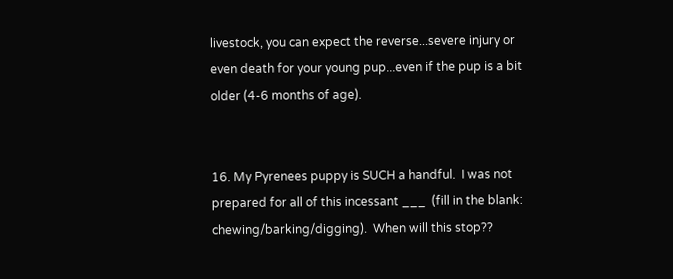livestock, you can expect the reverse...severe injury or even death for your young pup...even if the pup is a bit older (4-6 months of age).


16. My Pyrenees puppy is SUCH a handful.  I was not prepared for all of this incessant ___  (fill in the blank: chewing/barking/digging).  When will this stop??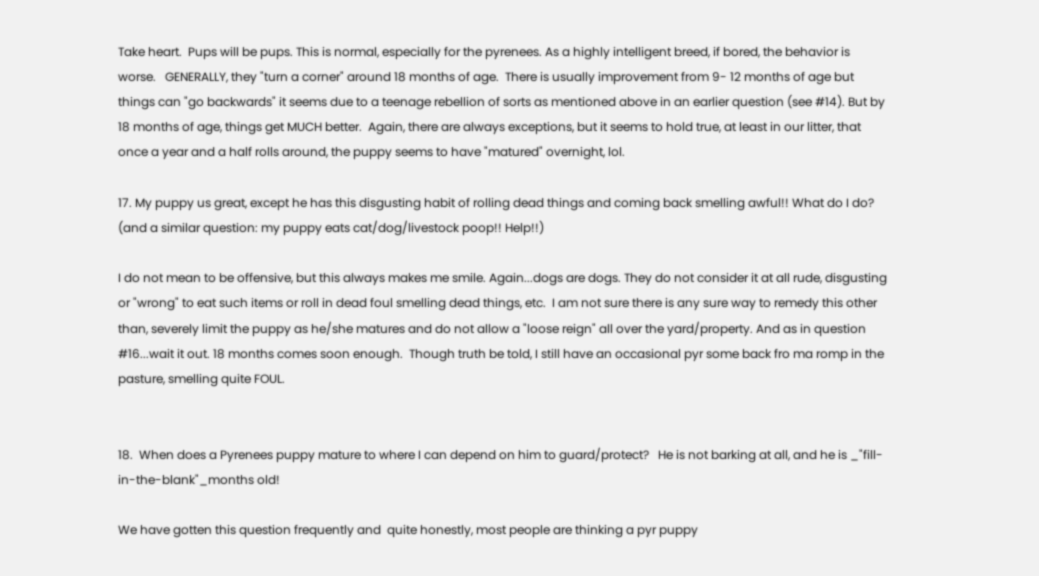Take heart.  Pups will be pups. This is normal, especially for the pyrenees. As a highly intelligent breed, if bored, the behavior is worse.   GENERALLY, they "turn a corner" around 18 months of age.  There is usually improvement from 9- 12 months of age but things can "go backwards" it seems due to a teenage rebellion of sorts as mentioned above in an earlier question (see #14). But by 18 months of age, things get MUCH better.  Again, there are always exceptions, but it seems to hold true, at least in our litter, that once a year and a half rolls around, the puppy seems to have "matured" overnight, lol.

17. My puppy us great, except he has this disgusting habit of rolling dead things and coming back smelling awful!! What do I do?  (and a similar question: my puppy eats cat/dog/livestock poop!! Help!!)

I do not mean to be offensive, but this always makes me smile. Again...dogs are dogs. They do not consider it at all rude, disgusting or "wrong" to eat such items or roll in dead foul smelling dead things, etc.  I am not sure there is any sure way to remedy this other than, severely limit the puppy as he/she matures and do not allow a "loose reign" all over the yard/property. And as in question #16...wait it out. 18 months comes soon enough.  Though truth be told, I still have an occasional pyr some back fro ma romp in the pasture, smelling quite FOUL.


18.  When does a Pyrenees puppy mature to where I can depend on him to guard/protect?   He is not barking at all, and he is _"fill-in-the-blank"_months old!

We have gotten this question frequently and  quite honestly, most people are thinking a pyr puppy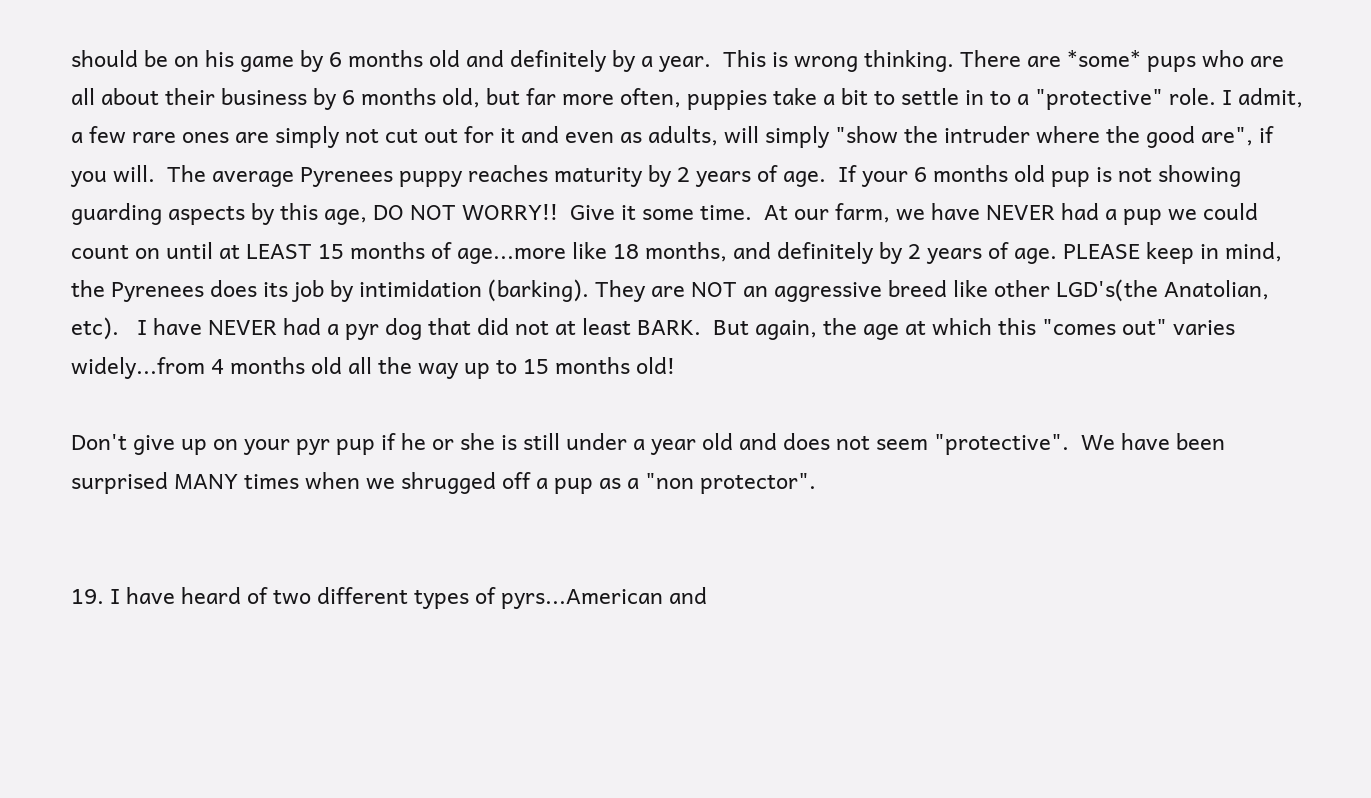should be on his game by 6 months old and definitely by a year.  This is wrong thinking. There are *some* pups who are all about their business by 6 months old, but far more often, puppies take a bit to settle in to a "protective" role. I admit, a few rare ones are simply not cut out for it and even as adults, will simply "show the intruder where the good are", if you will.  The average Pyrenees puppy reaches maturity by 2 years of age.  If your 6 months old pup is not showing guarding aspects by this age, DO NOT WORRY!!  Give it some time.  At our farm, we have NEVER had a pup we could count on until at LEAST 15 months of age...more like 18 months, and definitely by 2 years of age. PLEASE keep in mind, the Pyrenees does its job by intimidation (barking). They are NOT an aggressive breed like other LGD's(the Anatolian, etc).   I have NEVER had a pyr dog that did not at least BARK.  But again, the age at which this "comes out" varies widely...from 4 months old all the way up to 15 months old!

Don't give up on your pyr pup if he or she is still under a year old and does not seem "protective".  We have been surprised MANY times when we shrugged off a pup as a "non protector".


19. I have heard of two different types of pyrs...American and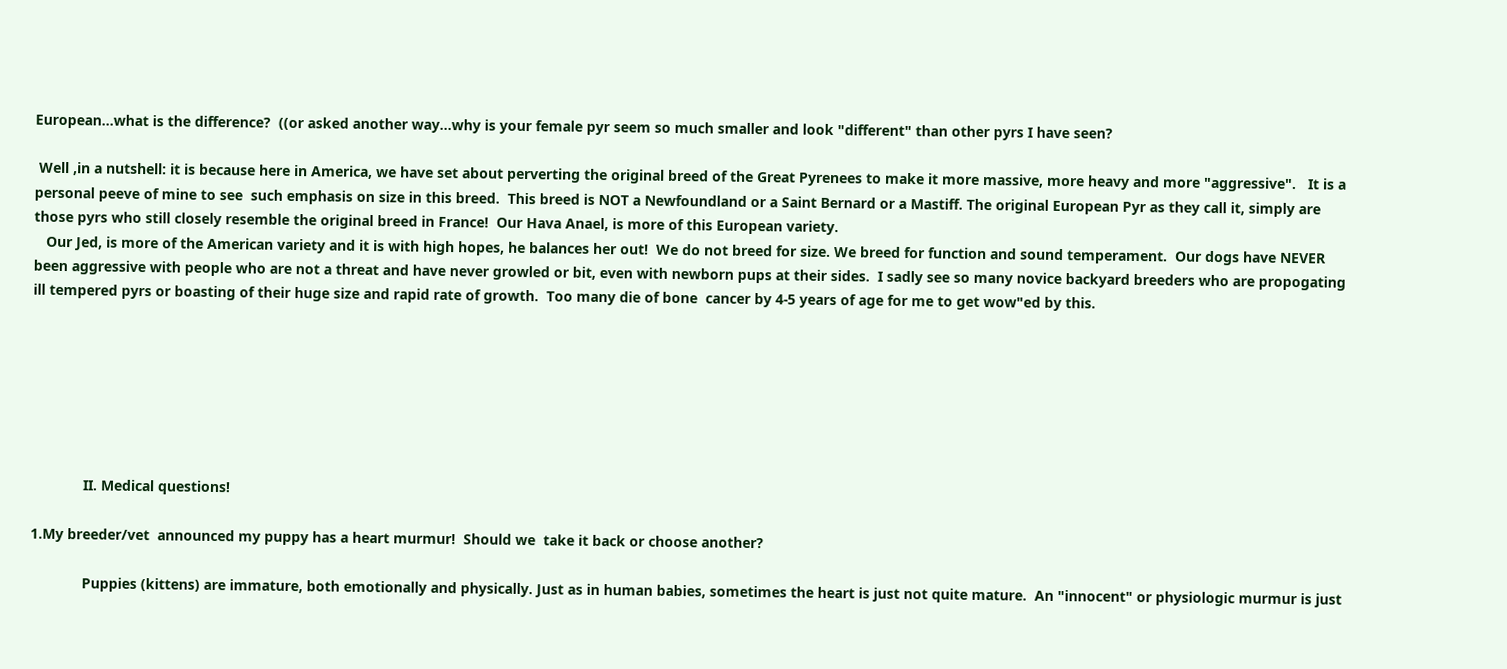European...what is the difference?  ((or asked another way...why is your female pyr seem so much smaller and look "different" than other pyrs I have seen?

 Well ,in a nutshell: it is because here in America, we have set about perverting the original breed of the Great Pyrenees to make it more massive, more heavy and more "aggressive".   It is a personal peeve of mine to see  such emphasis on size in this breed.  This breed is NOT a Newfoundland or a Saint Bernard or a Mastiff. The original European Pyr as they call it, simply are those pyrs who still closely resemble the original breed in France!  Our Hava Anael, is more of this European variety.
   Our Jed, is more of the American variety and it is with high hopes, he balances her out!  We do not breed for size. We breed for function and sound temperament.  Our dogs have NEVER been aggressive with people who are not a threat and have never growled or bit, even with newborn pups at their sides.  I sadly see so many novice backyard breeders who are propogating ill tempered pyrs or boasting of their huge size and rapid rate of growth.  Too many die of bone  cancer by 4-5 years of age for me to get wow"ed by this.







             II. Medical questions!

1.My breeder/vet  announced my puppy has a heart murmur!  Should we  take it back or choose another?

             Puppies (kittens) are immature, both emotionally and physically. Just as in human babies, sometimes the heart is just not quite mature.  An "innocent" or physiologic murmur is just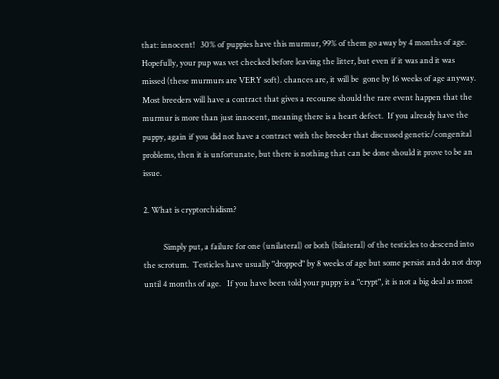that: innocent!   30% of puppies have this murmur, 99% of them go away by 4 months of age.  Hopefully, your pup was vet checked before leaving the litter, but even if it was and it was missed (these murmurs are VERY soft). chances are, it will be  gone by 16 weeks of age anyway.   Most breeders will have a contract that gives a recourse should the rare event happen that the murmur is more than just innocent, meaning there is a heart defect.  If you already have the puppy, again if you did not have a contract with the breeder that discussed genetic/congenital problems, then it is unfortunate, but there is nothing that can be done should it prove to be an issue.

2. What is cryptorchidism?

          Simply put, a failure for one (unilateral) or both (bilateral) of the testicles to descend into the scrotum.  Testicles have usually "dropped" by 8 weeks of age but some persist and do not drop until 4 months of age.   If you have been told your puppy is a "crypt", it is not a big deal as most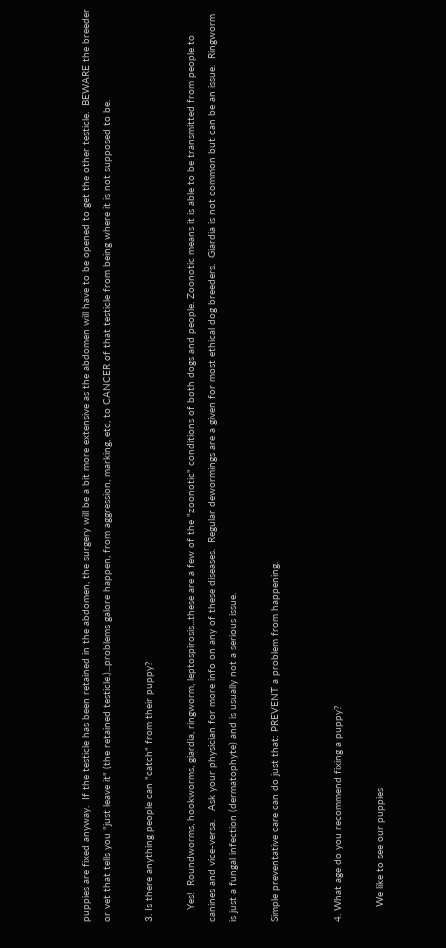puppies are fixed anyway.  If the testicle has been retained in the abdomen, the surgery will be a bit more extensive as the abdomen will have to be opened to get the other testicle.  BEWARE the breeder or vet that tells you "just leave it" (the retained testicle.)...problems galore happen, from aggression, marking, etc, to CANCER of that testicle from being where it is not supposed to be.

3. Is there anything people can "catch" from their puppy?

    Yes!  Roundworms, hookworms, giardia, ringworm, leptospirosis...these are a few of the "zoonotic" conditions of both dogs and people. Zoonotic means it is able to be transmitted from people to canines and vice-versa.   Ask your physician for more info on any of these diseases.  Regular dewormings are a given for most ethical dog breeders.  Giardia is not common but can be an issue.  Ringworm is just a fungal infection (dermatophyte) and is usually not a serious issue.

Simple preventative care can do just that: PREVENT a problem from happening.


4. What age do you recommend fixing a puppy?

     We like to see our puppies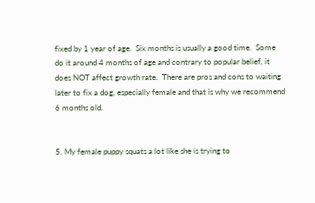fixed by 1 year of age.  Six months is usually a good time.  Some do it around 4 months of age and contrary to popular belief, it does NOT affect growth rate.  There are pros and cons to waiting later to fix a dog, especially female and that is why we recommend 6 months old.


5. My female puppy squats a lot like she is trying to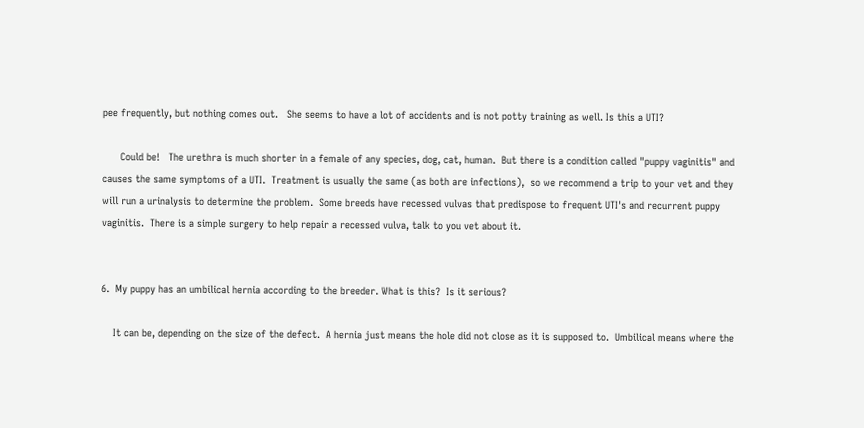pee frequently, but nothing comes out.   She seems to have a lot of accidents and is not potty training as well. Is this a UTI?

      Could be!   The urethra is much shorter in a female of any species, dog, cat, human.  But there is a condition called "puppy vaginitis" and causes the same symptoms of a UTI.  Treatment is usually the same (as both are infections),  so we recommend a trip to your vet and they will run a urinalysis to determine the problem.  Some breeds have recessed vulvas that predispose to frequent UTI's and recurrent puppy vaginitis.  There is a simple surgery to help repair a recessed vulva, talk to you vet about it.


6.  My puppy has an umbilical hernia according to the breeder. What is this?  Is it serious?

    It can be, depending on the size of the defect.  A hernia just means the hole did not close as it is supposed to.  Umbilical means where the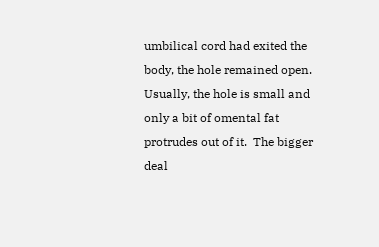umbilical cord had exited the body, the hole remained open.  Usually, the hole is small and only a bit of omental fat protrudes out of it.  The bigger deal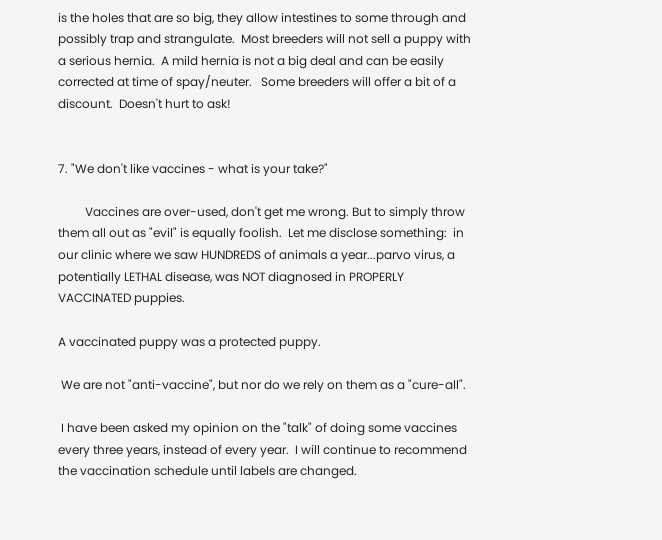is the holes that are so big, they allow intestines to some through and possibly trap and strangulate.  Most breeders will not sell a puppy with a serious hernia.  A mild hernia is not a big deal and can be easily corrected at time of spay/neuter.   Some breeders will offer a bit of a discount.  Doesn't hurt to ask!


7. "We don't like vaccines - what is your take?"

         Vaccines are over-used, don't get me wrong. But to simply throw them all out as "evil" is equally foolish.  Let me disclose something:  in our clinic where we saw HUNDREDS of animals a year...parvo virus, a potentially LETHAL disease, was NOT diagnosed in PROPERLY VACCINATED puppies.

A vaccinated puppy was a protected puppy.

 We are not "anti-vaccine", but nor do we rely on them as a "cure-all".

 I have been asked my opinion on the "talk" of doing some vaccines every three years, instead of every year.  I will continue to recommend the vaccination schedule until labels are changed.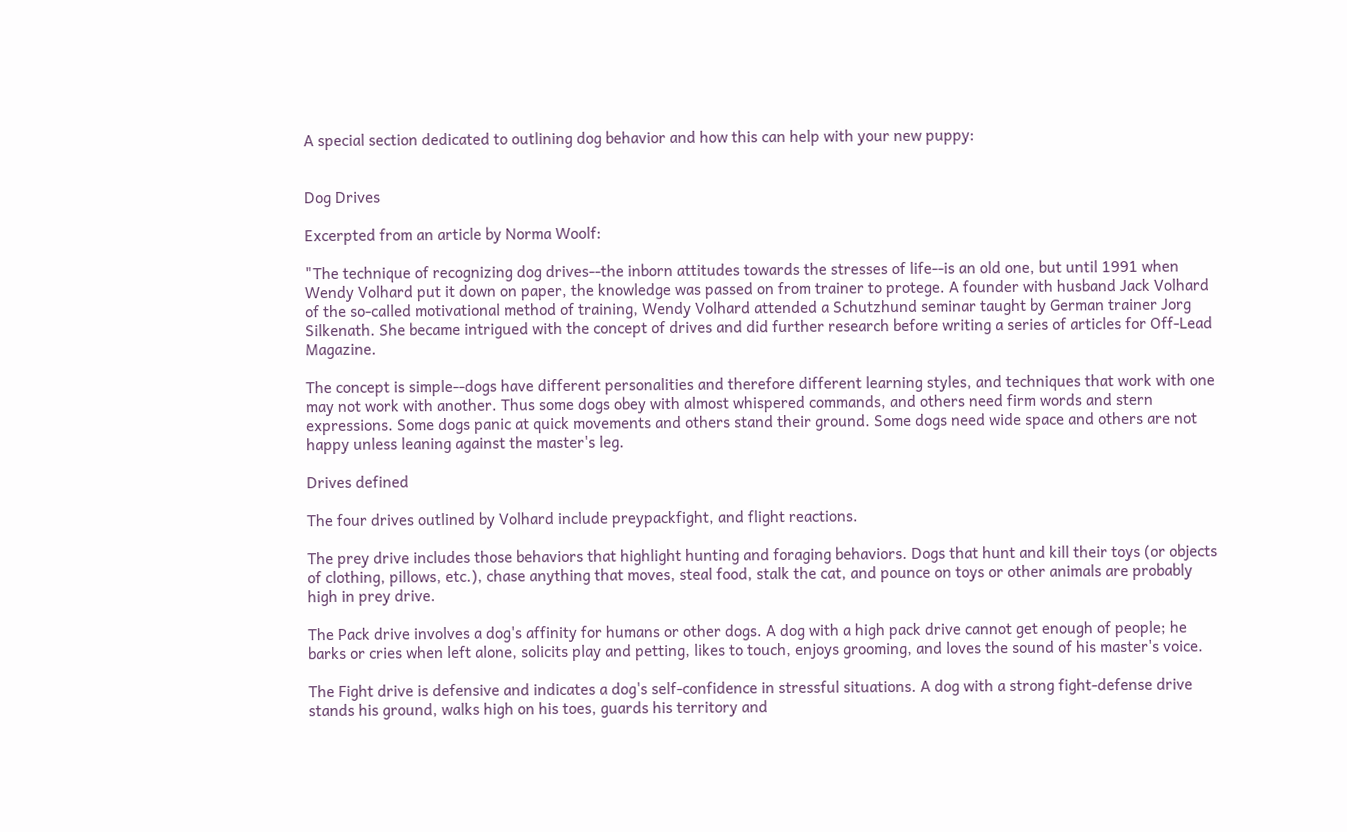A special section dedicated to outlining dog behavior and how this can help with your new puppy:


Dog Drives

Excerpted from an article by Norma Woolf:

"The technique of recognizing dog drives--the inborn attitudes towards the stresses of life--is an old one, but until 1991 when Wendy Volhard put it down on paper, the knowledge was passed on from trainer to protege. A founder with husband Jack Volhard of the so-called motivational method of training, Wendy Volhard attended a Schutzhund seminar taught by German trainer Jorg Silkenath. She became intrigued with the concept of drives and did further research before writing a series of articles for Off-Lead Magazine.

The concept is simple--dogs have different personalities and therefore different learning styles, and techniques that work with one may not work with another. Thus some dogs obey with almost whispered commands, and others need firm words and stern expressions. Some dogs panic at quick movements and others stand their ground. Some dogs need wide space and others are not happy unless leaning against the master's leg.

Drives defined

The four drives outlined by Volhard include preypackfight, and flight reactions.

The prey drive includes those behaviors that highlight hunting and foraging behaviors. Dogs that hunt and kill their toys (or objects of clothing, pillows, etc.), chase anything that moves, steal food, stalk the cat, and pounce on toys or other animals are probably high in prey drive.

The Pack drive involves a dog's affinity for humans or other dogs. A dog with a high pack drive cannot get enough of people; he barks or cries when left alone, solicits play and petting, likes to touch, enjoys grooming, and loves the sound of his master's voice.

The Fight drive is defensive and indicates a dog's self-confidence in stressful situations. A dog with a strong fight-defense drive stands his ground, walks high on his toes, guards his territory and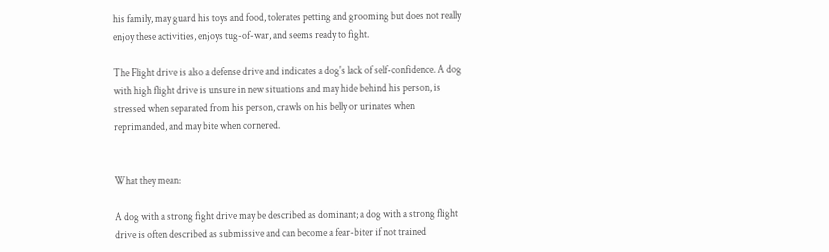his family, may guard his toys and food, tolerates petting and grooming but does not really enjoy these activities, enjoys tug-of-war, and seems ready to fight.

The Flight drive is also a defense drive and indicates a dog's lack of self-confidence. A dog with high flight drive is unsure in new situations and may hide behind his person, is stressed when separated from his person, crawls on his belly or urinates when reprimanded, and may bite when cornered.


What they mean:

A dog with a strong fight drive may be described as dominant; a dog with a strong flight drive is often described as submissive and can become a fear-biter if not trained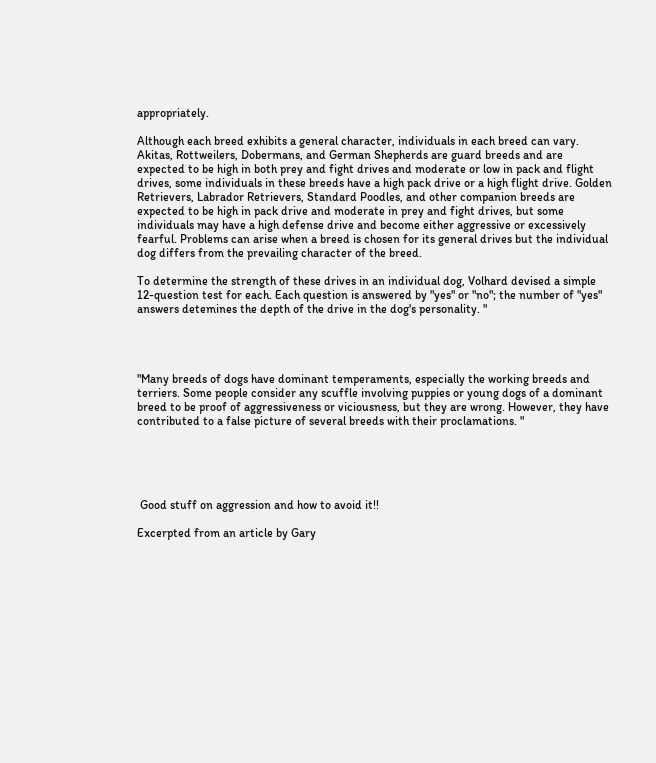appropriately.

Although each breed exhibits a general character, individuals in each breed can vary. Akitas, Rottweilers, Dobermans, and German Shepherds are guard breeds and are expected to be high in both prey and fight drives and moderate or low in pack and flight drives, some individuals in these breeds have a high pack drive or a high flight drive. Golden Retrievers, Labrador Retrievers, Standard Poodles, and other companion breeds are expected to be high in pack drive and moderate in prey and fight drives, but some individuals may have a high defense drive and become either aggressive or excessively fearful. Problems can arise when a breed is chosen for its general drives but the individual dog differs from the prevailing character of the breed.

To determine the strength of these drives in an individual dog, Volhard devised a simple 12-question test for each. Each question is answered by "yes" or "no"; the number of "yes" answers detemines the depth of the drive in the dog's personality. "




"Many breeds of dogs have dominant temperaments, especially the working breeds and terriers. Some people consider any scuffle involving puppies or young dogs of a dominant breed to be proof of aggressiveness or viciousness, but they are wrong. However, they have contributed to a false picture of several breeds with their proclamations. "





 Good stuff on aggression and how to avoid it!!

Excerpted from an article by Gary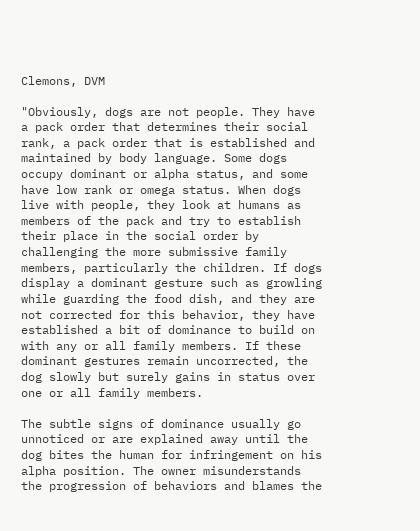Clemons, DVM

"Obviously, dogs are not people. They have a pack order that determines their social rank, a pack order that is established and maintained by body language. Some dogs occupy dominant or alpha status, and some have low rank or omega status. When dogs live with people, they look at humans as members of the pack and try to establish their place in the social order by challenging the more submissive family members, particularly the children. If dogs display a dominant gesture such as growling while guarding the food dish, and they are not corrected for this behavior, they have established a bit of dominance to build on with any or all family members. If these dominant gestures remain uncorrected, the dog slowly but surely gains in status over one or all family members.

The subtle signs of dominance usually go unnoticed or are explained away until the dog bites the human for infringement on his alpha position. The owner misunderstands the progression of behaviors and blames the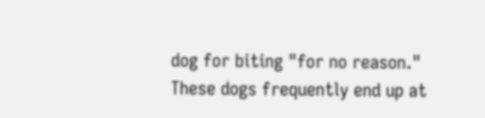dog for biting "for no reason." These dogs frequently end up at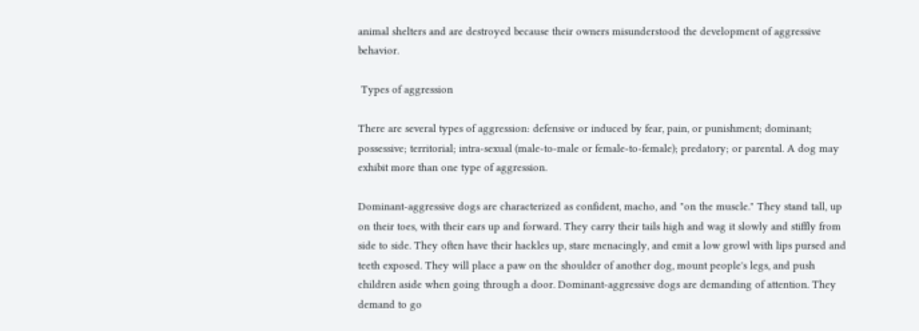animal shelters and are destroyed because their owners misunderstood the development of aggressive behavior.

 Types of aggression

There are several types of aggression: defensive or induced by fear, pain, or punishment; dominant; possessive; territorial; intra-sexual (male-to-male or female-to-female); predatory; or parental. A dog may exhibit more than one type of aggression.

Dominant-aggressive dogs are characterized as confident, macho, and "on the muscle." They stand tall, up on their toes, with their ears up and forward. They carry their tails high and wag it slowly and stiffly from side to side. They often have their hackles up, stare menacingly, and emit a low growl with lips pursed and teeth exposed. They will place a paw on the shoulder of another dog, mount people's legs, and push children aside when going through a door. Dominant-aggressive dogs are demanding of attention. They demand to go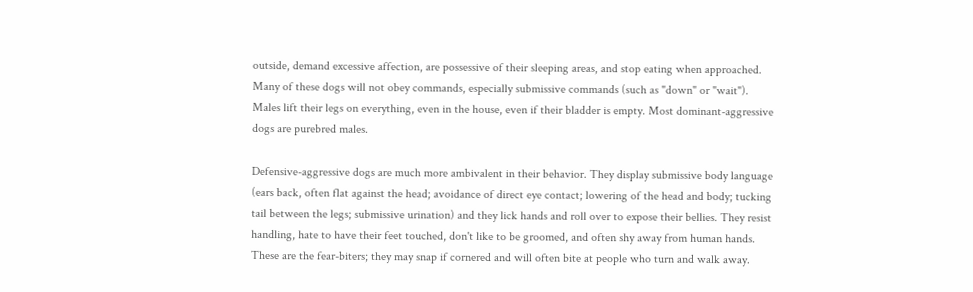outside, demand excessive affection, are possessive of their sleeping areas, and stop eating when approached. Many of these dogs will not obey commands, especially submissive commands (such as "down" or "wait"). Males lift their legs on everything, even in the house, even if their bladder is empty. Most dominant-aggressive dogs are purebred males.

Defensive-aggressive dogs are much more ambivalent in their behavior. They display submissive body language (ears back, often flat against the head; avoidance of direct eye contact; lowering of the head and body; tucking tail between the legs; submissive urination) and they lick hands and roll over to expose their bellies. They resist handling, hate to have their feet touched, don't like to be groomed, and often shy away from human hands. These are the fear-biters; they may snap if cornered and will often bite at people who turn and walk away.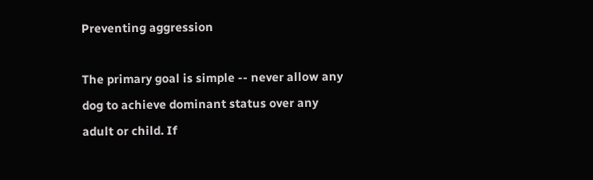Preventing aggression

The primary goal is simple -- never allow any dog to achieve dominant status over any adult or child. If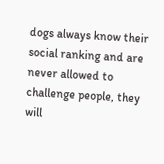dogs always know their social ranking and are never allowed to challenge people, they will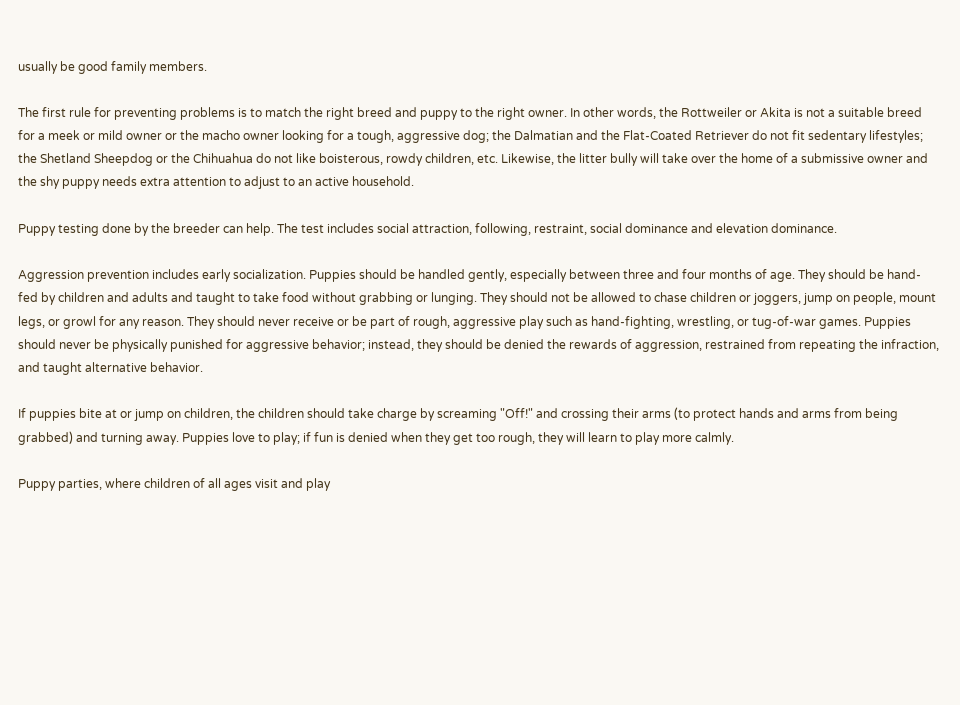usually be good family members.

The first rule for preventing problems is to match the right breed and puppy to the right owner. In other words, the Rottweiler or Akita is not a suitable breed for a meek or mild owner or the macho owner looking for a tough, aggressive dog; the Dalmatian and the Flat-Coated Retriever do not fit sedentary lifestyles; the Shetland Sheepdog or the Chihuahua do not like boisterous, rowdy children, etc. Likewise, the litter bully will take over the home of a submissive owner and the shy puppy needs extra attention to adjust to an active household.

Puppy testing done by the breeder can help. The test includes social attraction, following, restraint, social dominance and elevation dominance.

Aggression prevention includes early socialization. Puppies should be handled gently, especially between three and four months of age. They should be hand-fed by children and adults and taught to take food without grabbing or lunging. They should not be allowed to chase children or joggers, jump on people, mount legs, or growl for any reason. They should never receive or be part of rough, aggressive play such as hand-fighting, wrestling, or tug-of-war games. Puppies should never be physically punished for aggressive behavior; instead, they should be denied the rewards of aggression, restrained from repeating the infraction, and taught alternative behavior.

If puppies bite at or jump on children, the children should take charge by screaming "Off!" and crossing their arms (to protect hands and arms from being grabbed) and turning away. Puppies love to play; if fun is denied when they get too rough, they will learn to play more calmly.

Puppy parties, where children of all ages visit and play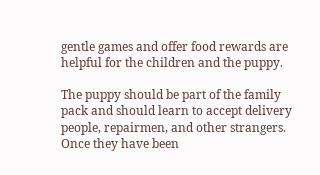gentle games and offer food rewards are helpful for the children and the puppy.

The puppy should be part of the family pack and should learn to accept delivery people, repairmen, and other strangers. Once they have been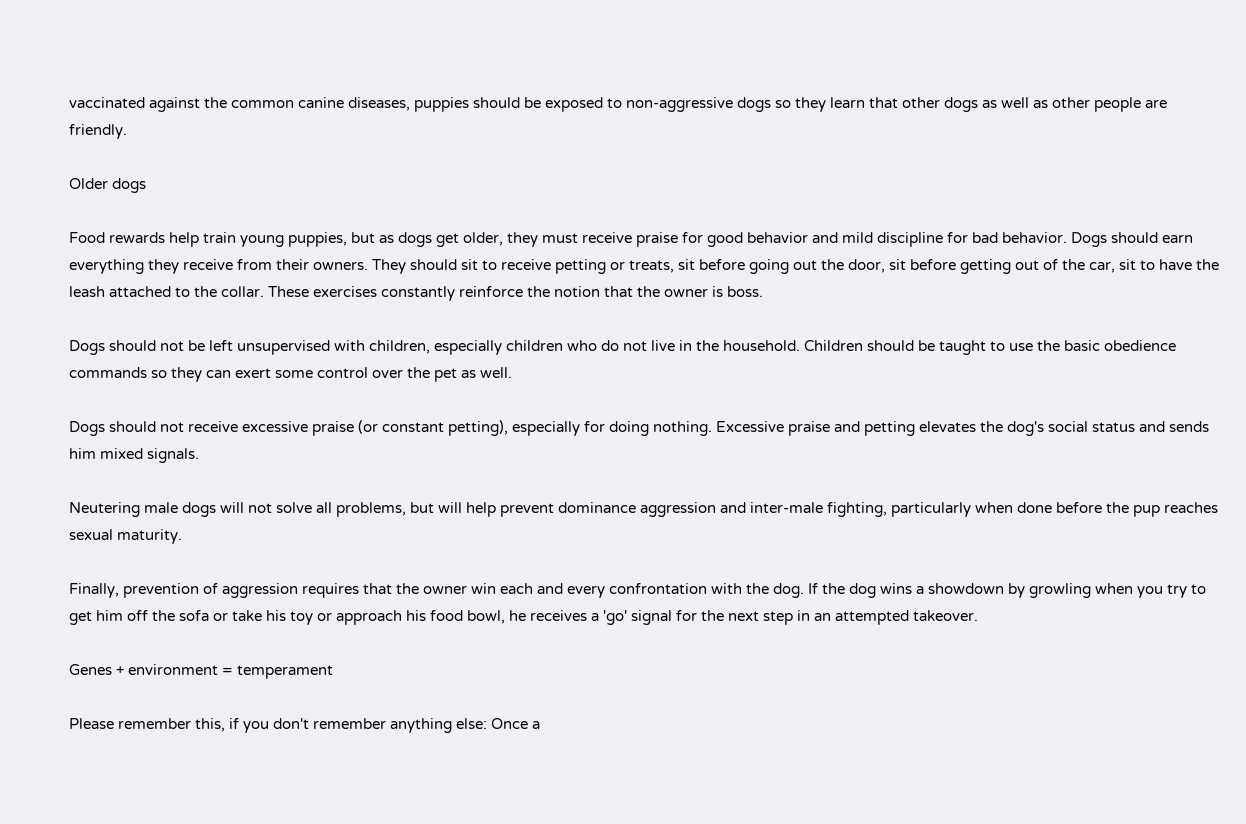vaccinated against the common canine diseases, puppies should be exposed to non-aggressive dogs so they learn that other dogs as well as other people are friendly.

Older dogs

Food rewards help train young puppies, but as dogs get older, they must receive praise for good behavior and mild discipline for bad behavior. Dogs should earn everything they receive from their owners. They should sit to receive petting or treats, sit before going out the door, sit before getting out of the car, sit to have the leash attached to the collar. These exercises constantly reinforce the notion that the owner is boss.

Dogs should not be left unsupervised with children, especially children who do not live in the household. Children should be taught to use the basic obedience commands so they can exert some control over the pet as well.

Dogs should not receive excessive praise (or constant petting), especially for doing nothing. Excessive praise and petting elevates the dog's social status and sends him mixed signals.

Neutering male dogs will not solve all problems, but will help prevent dominance aggression and inter-male fighting, particularly when done before the pup reaches sexual maturity.

Finally, prevention of aggression requires that the owner win each and every confrontation with the dog. If the dog wins a showdown by growling when you try to get him off the sofa or take his toy or approach his food bowl, he receives a 'go' signal for the next step in an attempted takeover.

Genes + environment = temperament

Please remember this, if you don't remember anything else: Once a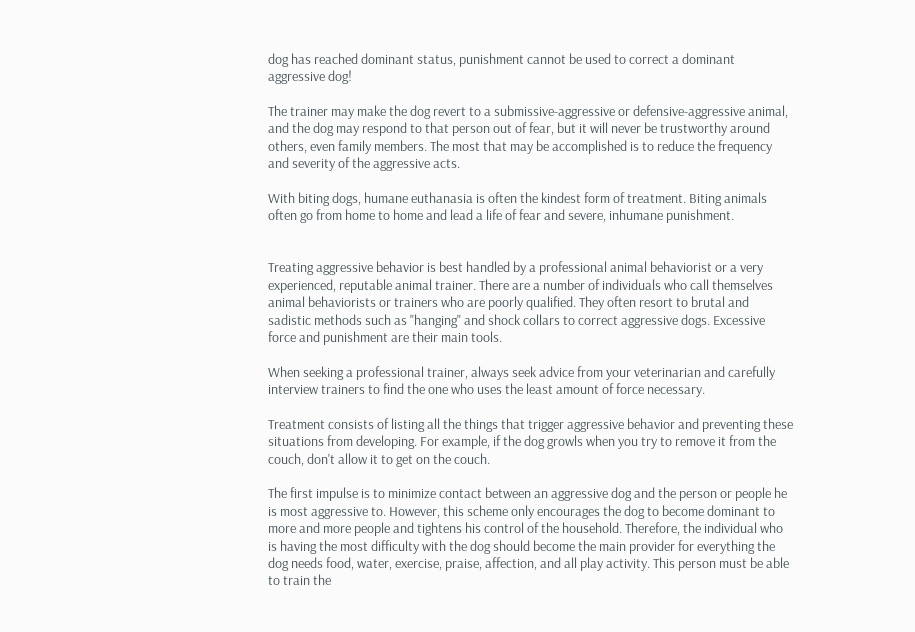dog has reached dominant status, punishment cannot be used to correct a dominant aggressive dog!

The trainer may make the dog revert to a submissive-aggressive or defensive-aggressive animal, and the dog may respond to that person out of fear, but it will never be trustworthy around others, even family members. The most that may be accomplished is to reduce the frequency and severity of the aggressive acts.

With biting dogs, humane euthanasia is often the kindest form of treatment. Biting animals often go from home to home and lead a life of fear and severe, inhumane punishment.


Treating aggressive behavior is best handled by a professional animal behaviorist or a very experienced, reputable animal trainer. There are a number of individuals who call themselves animal behaviorists or trainers who are poorly qualified. They often resort to brutal and sadistic methods such as "hanging" and shock collars to correct aggressive dogs. Excessive force and punishment are their main tools.

When seeking a professional trainer, always seek advice from your veterinarian and carefully interview trainers to find the one who uses the least amount of force necessary.

Treatment consists of listing all the things that trigger aggressive behavior and preventing these situations from developing. For example, if the dog growls when you try to remove it from the couch, don't allow it to get on the couch.

The first impulse is to minimize contact between an aggressive dog and the person or people he is most aggressive to. However, this scheme only encourages the dog to become dominant to more and more people and tightens his control of the household. Therefore, the individual who is having the most difficulty with the dog should become the main provider for everything the dog needs food, water, exercise, praise, affection, and all play activity. This person must be able to train the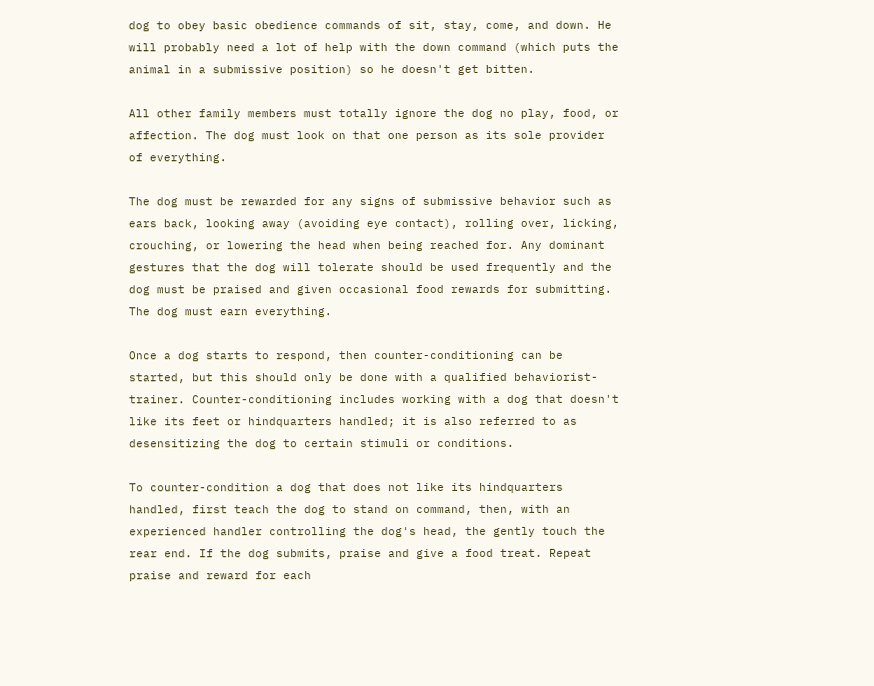dog to obey basic obedience commands of sit, stay, come, and down. He will probably need a lot of help with the down command (which puts the animal in a submissive position) so he doesn't get bitten.

All other family members must totally ignore the dog no play, food, or affection. The dog must look on that one person as its sole provider of everything.

The dog must be rewarded for any signs of submissive behavior such as ears back, looking away (avoiding eye contact), rolling over, licking, crouching, or lowering the head when being reached for. Any dominant gestures that the dog will tolerate should be used frequently and the dog must be praised and given occasional food rewards for submitting. The dog must earn everything.

Once a dog starts to respond, then counter-conditioning can be started, but this should only be done with a qualified behaviorist-trainer. Counter-conditioning includes working with a dog that doesn't like its feet or hindquarters handled; it is also referred to as desensitizing the dog to certain stimuli or conditions.

To counter-condition a dog that does not like its hindquarters handled, first teach the dog to stand on command, then, with an experienced handler controlling the dog's head, the gently touch the rear end. If the dog submits, praise and give a food treat. Repeat praise and reward for each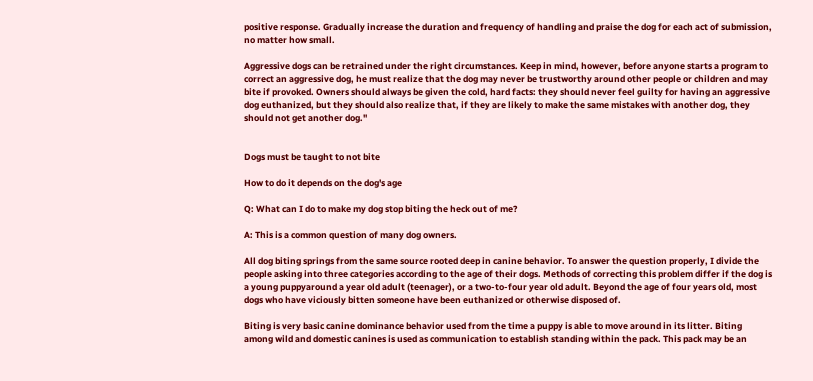positive response. Gradually increase the duration and frequency of handling and praise the dog for each act of submission, no matter how small.

Aggressive dogs can be retrained under the right circumstances. Keep in mind, however, before anyone starts a program to correct an aggressive dog, he must realize that the dog may never be trustworthy around other people or children and may bite if provoked. Owners should always be given the cold, hard facts: they should never feel guilty for having an aggressive dog euthanized, but they should also realize that, if they are likely to make the same mistakes with another dog, they should not get another dog."


Dogs must be taught to not bite

How to do it depends on the dog's age

Q: What can I do to make my dog stop biting the heck out of me?

A: This is a common question of many dog owners.

All dog biting springs from the same source rooted deep in canine behavior. To answer the question properly, I divide the people asking into three categories according to the age of their dogs. Methods of correcting this problem differ if the dog is a young puppyaround a year old adult (teenager), or a two-to-four year old adult. Beyond the age of four years old, most dogs who have viciously bitten someone have been euthanized or otherwise disposed of.

Biting is very basic canine dominance behavior used from the time a puppy is able to move around in its litter. Biting among wild and domestic canines is used as communication to establish standing within the pack. This pack may be an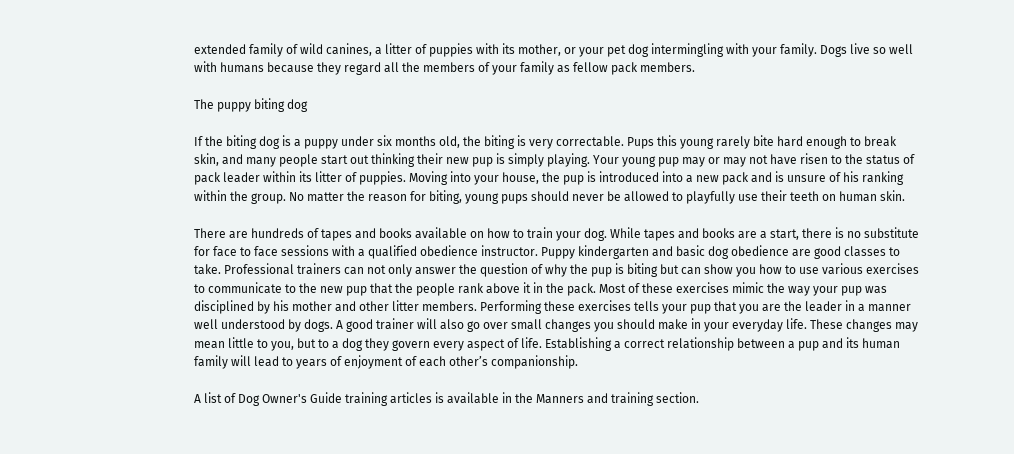extended family of wild canines, a litter of puppies with its mother, or your pet dog intermingling with your family. Dogs live so well with humans because they regard all the members of your family as fellow pack members.

The puppy biting dog

If the biting dog is a puppy under six months old, the biting is very correctable. Pups this young rarely bite hard enough to break skin, and many people start out thinking their new pup is simply playing. Your young pup may or may not have risen to the status of pack leader within its litter of puppies. Moving into your house, the pup is introduced into a new pack and is unsure of his ranking within the group. No matter the reason for biting, young pups should never be allowed to playfully use their teeth on human skin.

There are hundreds of tapes and books available on how to train your dog. While tapes and books are a start, there is no substitute for face to face sessions with a qualified obedience instructor. Puppy kindergarten and basic dog obedience are good classes to take. Professional trainers can not only answer the question of why the pup is biting but can show you how to use various exercises to communicate to the new pup that the people rank above it in the pack. Most of these exercises mimic the way your pup was disciplined by his mother and other litter members. Performing these exercises tells your pup that you are the leader in a manner well understood by dogs. A good trainer will also go over small changes you should make in your everyday life. These changes may mean little to you, but to a dog they govern every aspect of life. Establishing a correct relationship between a pup and its human family will lead to years of enjoyment of each other’s companionship.

A list of Dog Owner's Guide training articles is available in the Manners and training section.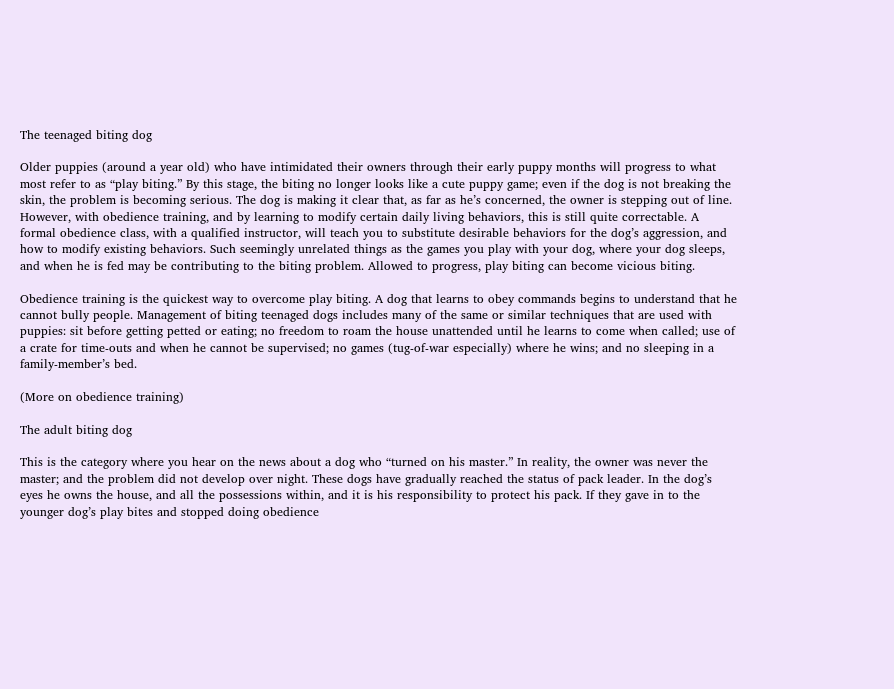The teenaged biting dog

Older puppies (around a year old) who have intimidated their owners through their early puppy months will progress to what most refer to as “play biting.” By this stage, the biting no longer looks like a cute puppy game; even if the dog is not breaking the skin, the problem is becoming serious. The dog is making it clear that, as far as he’s concerned, the owner is stepping out of line. However, with obedience training, and by learning to modify certain daily living behaviors, this is still quite correctable. A formal obedience class, with a qualified instructor, will teach you to substitute desirable behaviors for the dog’s aggression, and how to modify existing behaviors. Such seemingly unrelated things as the games you play with your dog, where your dog sleeps, and when he is fed may be contributing to the biting problem. Allowed to progress, play biting can become vicious biting.

Obedience training is the quickest way to overcome play biting. A dog that learns to obey commands begins to understand that he cannot bully people. Management of biting teenaged dogs includes many of the same or similar techniques that are used with puppies: sit before getting petted or eating; no freedom to roam the house unattended until he learns to come when called; use of a crate for time-outs and when he cannot be supervised; no games (tug-of-war especially) where he wins; and no sleeping in a family-member’s bed.

(More on obedience training)

The adult biting dog

This is the category where you hear on the news about a dog who “turned on his master.” In reality, the owner was never the master; and the problem did not develop over night. These dogs have gradually reached the status of pack leader. In the dog’s eyes he owns the house, and all the possessions within, and it is his responsibility to protect his pack. If they gave in to the younger dog’s play bites and stopped doing obedience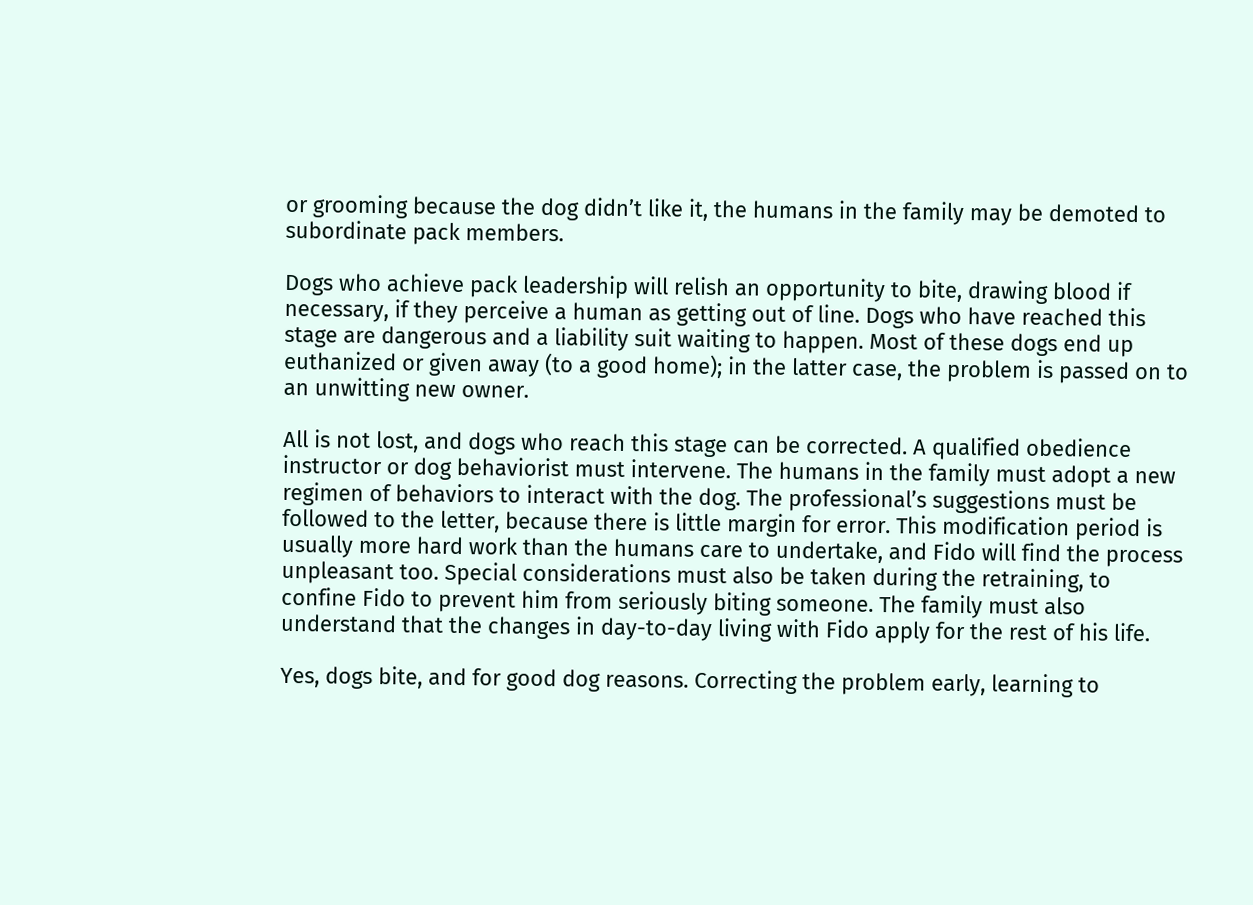or grooming because the dog didn’t like it, the humans in the family may be demoted to subordinate pack members.

Dogs who achieve pack leadership will relish an opportunity to bite, drawing blood if necessary, if they perceive a human as getting out of line. Dogs who have reached this stage are dangerous and a liability suit waiting to happen. Most of these dogs end up euthanized or given away (to a good home); in the latter case, the problem is passed on to an unwitting new owner.

All is not lost, and dogs who reach this stage can be corrected. A qualified obedience instructor or dog behaviorist must intervene. The humans in the family must adopt a new regimen of behaviors to interact with the dog. The professional’s suggestions must be followed to the letter, because there is little margin for error. This modification period is usually more hard work than the humans care to undertake, and Fido will find the process unpleasant too. Special considerations must also be taken during the retraining, to confine Fido to prevent him from seriously biting someone. The family must also understand that the changes in day-to-day living with Fido apply for the rest of his life.

Yes, dogs bite, and for good dog reasons. Correcting the problem early, learning to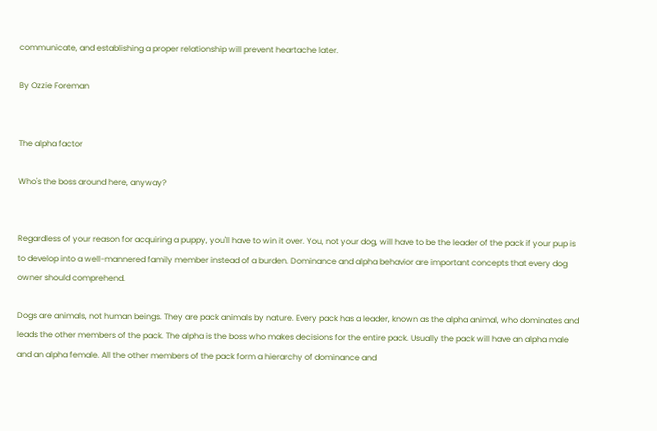communicate, and establishing a proper relationship will prevent heartache later.

By Ozzie Foreman


The alpha factor

Who's the boss around here, anyway?


Regardless of your reason for acquiring a puppy, you'll have to win it over. You, not your dog, will have to be the leader of the pack if your pup is to develop into a well-mannered family member instead of a burden. Dominance and alpha behavior are important concepts that every dog owner should comprehend.

Dogs are animals, not human beings. They are pack animals by nature. Every pack has a leader, known as the alpha animal, who dominates and leads the other members of the pack. The alpha is the boss who makes decisions for the entire pack. Usually the pack will have an alpha male and an alpha female. All the other members of the pack form a hierarchy of dominance and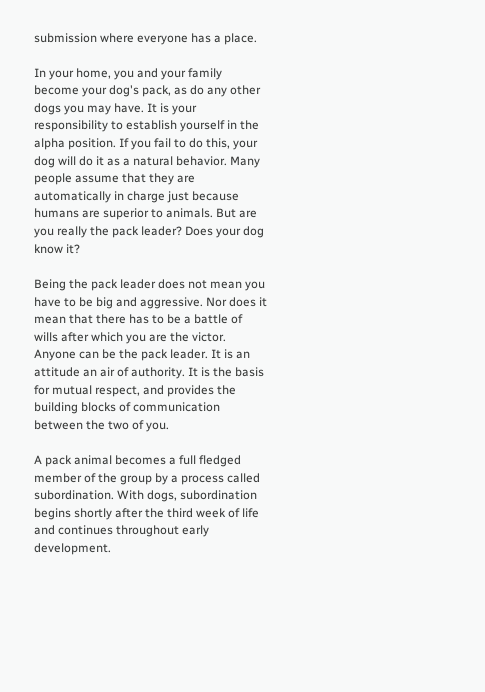submission where everyone has a place.

In your home, you and your family become your dog's pack, as do any other dogs you may have. It is your responsibility to establish yourself in the alpha position. If you fail to do this, your dog will do it as a natural behavior. Many people assume that they are automatically in charge just because humans are superior to animals. But are you really the pack leader? Does your dog know it?

Being the pack leader does not mean you have to be big and aggressive. Nor does it mean that there has to be a battle of wills after which you are the victor. Anyone can be the pack leader. It is an attitude an air of authority. It is the basis for mutual respect, and provides the building blocks of communication between the two of you.

A pack animal becomes a full fledged member of the group by a process called subordination. With dogs, subordination begins shortly after the third week of life and continues throughout early development.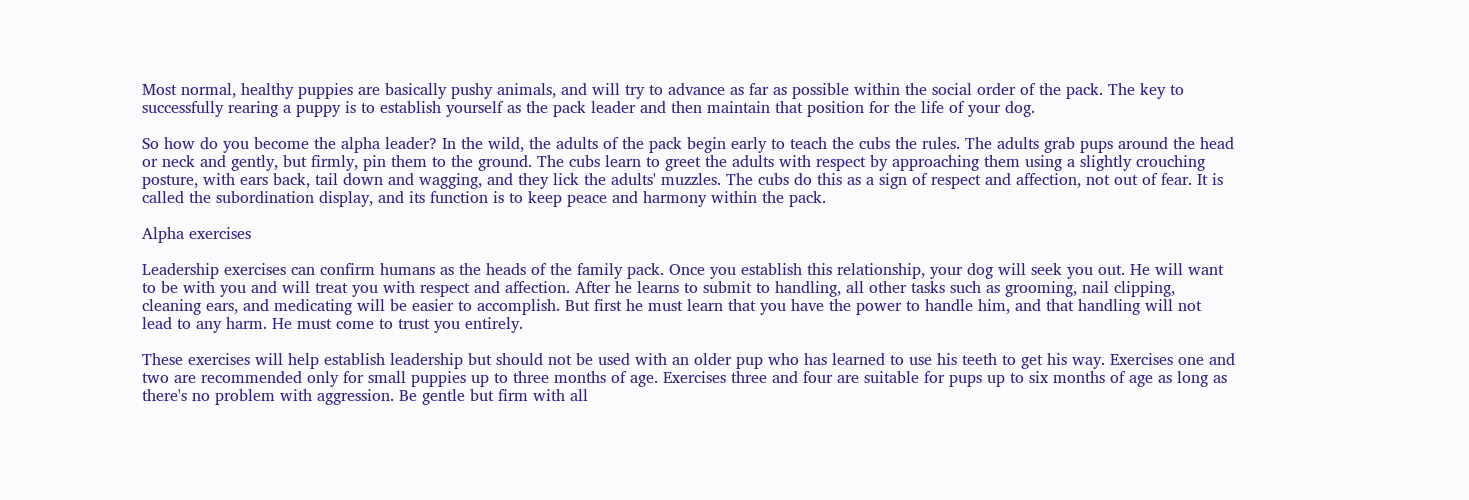Most normal, healthy puppies are basically pushy animals, and will try to advance as far as possible within the social order of the pack. The key to successfully rearing a puppy is to establish yourself as the pack leader and then maintain that position for the life of your dog.

So how do you become the alpha leader? In the wild, the adults of the pack begin early to teach the cubs the rules. The adults grab pups around the head or neck and gently, but firmly, pin them to the ground. The cubs learn to greet the adults with respect by approaching them using a slightly crouching posture, with ears back, tail down and wagging, and they lick the adults' muzzles. The cubs do this as a sign of respect and affection, not out of fear. It is called the subordination display, and its function is to keep peace and harmony within the pack.

Alpha exercises

Leadership exercises can confirm humans as the heads of the family pack. Once you establish this relationship, your dog will seek you out. He will want to be with you and will treat you with respect and affection. After he learns to submit to handling, all other tasks such as grooming, nail clipping, cleaning ears, and medicating will be easier to accomplish. But first he must learn that you have the power to handle him, and that handling will not lead to any harm. He must come to trust you entirely.

These exercises will help establish leadership but should not be used with an older pup who has learned to use his teeth to get his way. Exercises one and two are recommended only for small puppies up to three months of age. Exercises three and four are suitable for pups up to six months of age as long as there's no problem with aggression. Be gentle but firm with all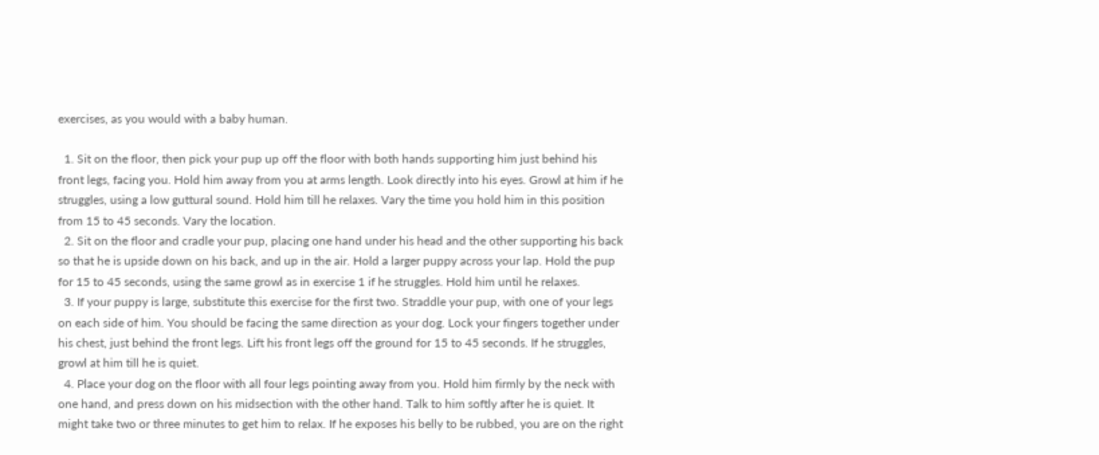exercises, as you would with a baby human.

  1. Sit on the floor, then pick your pup up off the floor with both hands supporting him just behind his front legs, facing you. Hold him away from you at arms length. Look directly into his eyes. Growl at him if he struggles, using a low guttural sound. Hold him till he relaxes. Vary the time you hold him in this position from 15 to 45 seconds. Vary the location.
  2. Sit on the floor and cradle your pup, placing one hand under his head and the other supporting his back so that he is upside down on his back, and up in the air. Hold a larger puppy across your lap. Hold the pup for 15 to 45 seconds, using the same growl as in exercise 1 if he struggles. Hold him until he relaxes.
  3. If your puppy is large, substitute this exercise for the first two. Straddle your pup, with one of your legs on each side of him. You should be facing the same direction as your dog. Lock your fingers together under his chest, just behind the front legs. Lift his front legs off the ground for 15 to 45 seconds. If he struggles, growl at him till he is quiet.
  4. Place your dog on the floor with all four legs pointing away from you. Hold him firmly by the neck with one hand, and press down on his midsection with the other hand. Talk to him softly after he is quiet. It might take two or three minutes to get him to relax. If he exposes his belly to be rubbed, you are on the right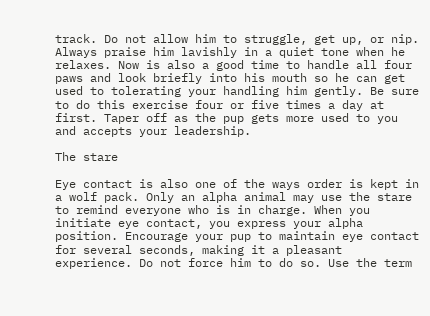track. Do not allow him to struggle, get up, or nip. Always praise him lavishly in a quiet tone when he relaxes. Now is also a good time to handle all four paws and look briefly into his mouth so he can get used to tolerating your handling him gently. Be sure to do this exercise four or five times a day at first. Taper off as the pup gets more used to you and accepts your leadership.

The stare

Eye contact is also one of the ways order is kept in a wolf pack. Only an alpha animal may use the stare to remind everyone who is in charge. When you initiate eye contact, you express your alpha position. Encourage your pup to maintain eye contact for several seconds, making it a pleasant experience. Do not force him to do so. Use the term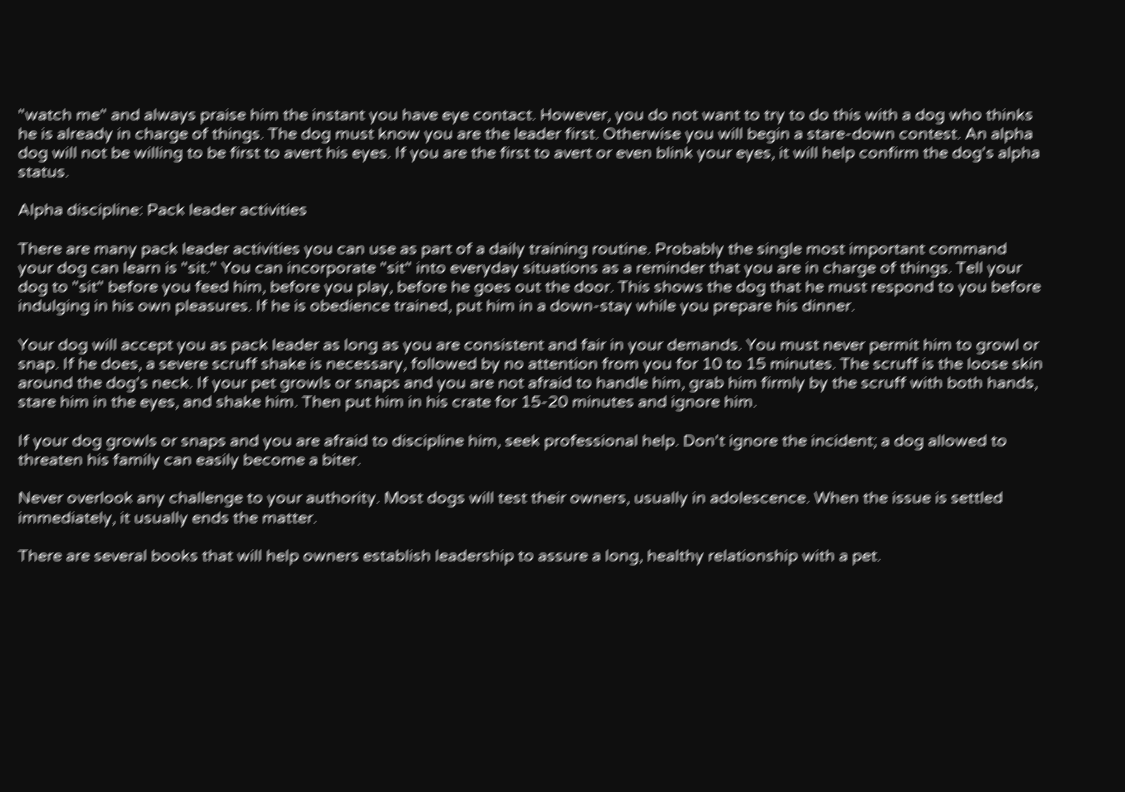"watch me" and always praise him the instant you have eye contact. However, you do not want to try to do this with a dog who thinks he is already in charge of things. The dog must know you are the leader first. Otherwise you will begin a stare-down contest. An alpha dog will not be willing to be first to avert his eyes. If you are the first to avert or even blink your eyes, it will help confirm the dog's alpha status.

Alpha discipline: Pack leader activities

There are many pack leader activities you can use as part of a daily training routine. Probably the single most important command your dog can learn is "sit." You can incorporate "sit" into everyday situations as a reminder that you are in charge of things. Tell your dog to "sit" before you feed him, before you play, before he goes out the door. This shows the dog that he must respond to you before indulging in his own pleasures. If he is obedience trained, put him in a down-stay while you prepare his dinner.

Your dog will accept you as pack leader as long as you are consistent and fair in your demands. You must never permit him to growl or snap. If he does, a severe scruff shake is necessary, followed by no attention from you for 10 to 15 minutes. The scruff is the loose skin around the dog's neck. If your pet growls or snaps and you are not afraid to handle him, grab him firmly by the scruff with both hands, stare him in the eyes, and shake him. Then put him in his crate for 15-20 minutes and ignore him.

If your dog growls or snaps and you are afraid to discipline him, seek professional help. Don't ignore the incident; a dog allowed to threaten his family can easily become a biter.

Never overlook any challenge to your authority. Most dogs will test their owners, usually in adolescence. When the issue is settled immediately, it usually ends the matter.

There are several books that will help owners establish leadership to assure a long, healthy relationship with a pet.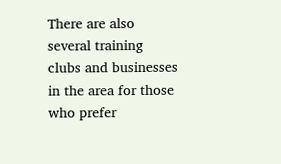There are also several training clubs and businesses in the area for those who prefer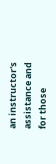an instructor's assistance and for those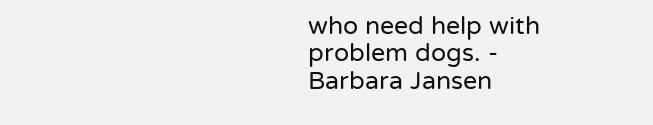who need help with problem dogs. -  Barbara Jansen